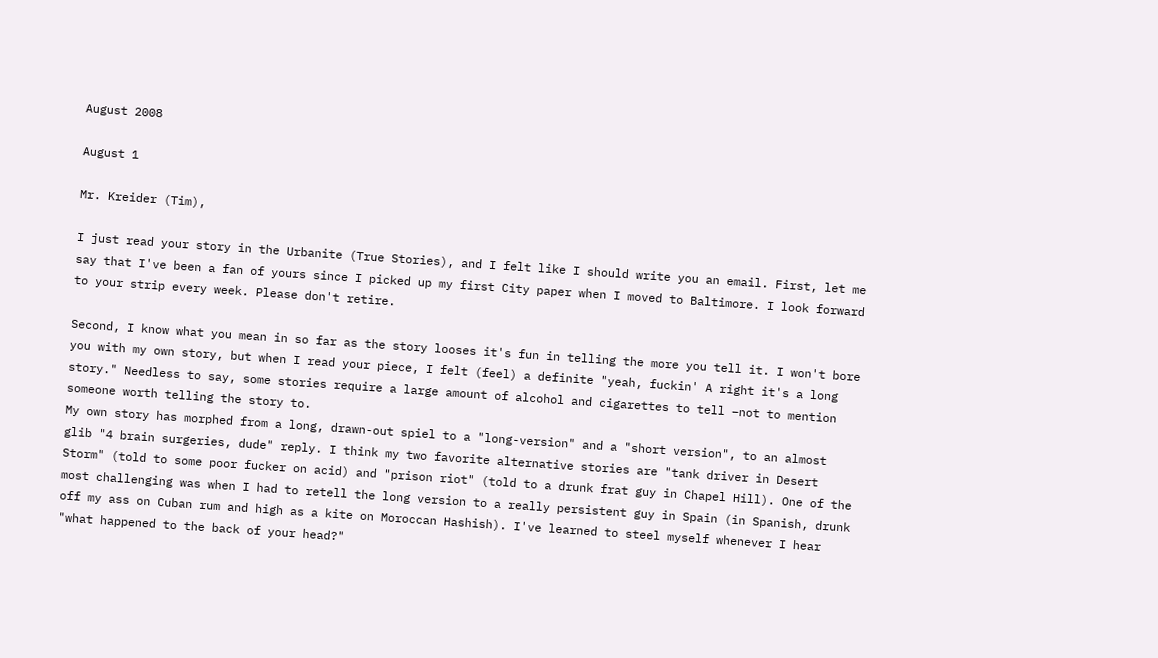August 2008

August 1

Mr. Kreider (Tim),

I just read your story in the Urbanite (True Stories), and I felt like I should write you an email. First, let me say that I've been a fan of yours since I picked up my first City paper when I moved to Baltimore. I look forward to your strip every week. Please don't retire.

Second, I know what you mean in so far as the story looses it's fun in telling the more you tell it. I won't bore you with my own story, but when I read your piece, I felt (feel) a definite "yeah, fuckin' A right it's a long story." Needless to say, some stories require a large amount of alcohol and cigarettes to tell –not to mention someone worth telling the story to.
My own story has morphed from a long, drawn-out spiel to a "long-version" and a "short version", to an almost glib "4 brain surgeries, dude" reply. I think my two favorite alternative stories are "tank driver in Desert Storm" (told to some poor fucker on acid) and "prison riot" (told to a drunk frat guy in Chapel Hill). One of the most challenging was when I had to retell the long version to a really persistent guy in Spain (in Spanish, drunk off my ass on Cuban rum and high as a kite on Moroccan Hashish). I've learned to steel myself whenever I hear "what happened to the back of your head?"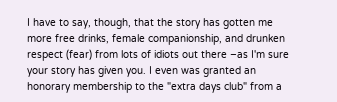I have to say, though, that the story has gotten me more free drinks, female companionship, and drunken respect (fear) from lots of idiots out there –as I'm sure your story has given you. I even was granted an honorary membership to the "extra days club" from a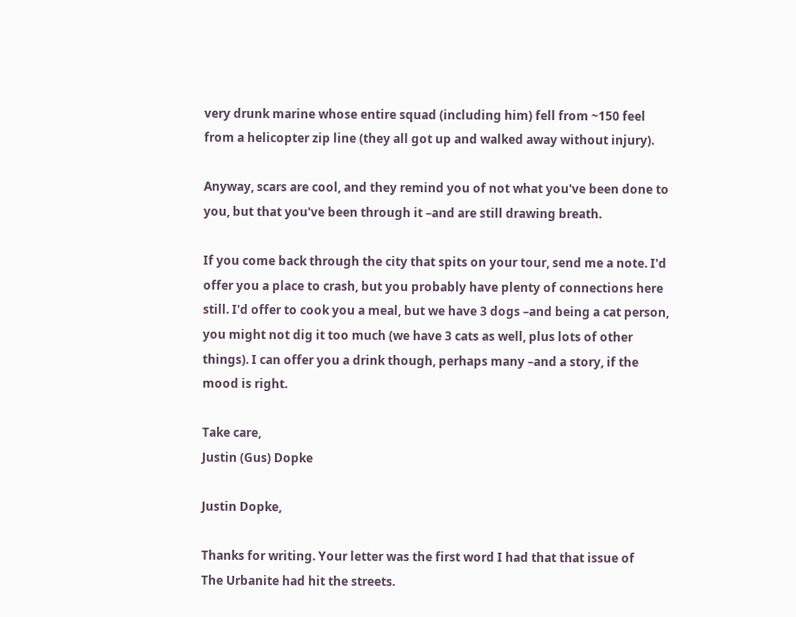very drunk marine whose entire squad (including him) fell from ~150 feel from a helicopter zip line (they all got up and walked away without injury).

Anyway, scars are cool, and they remind you of not what you've been done to you, but that you've been through it –and are still drawing breath.

If you come back through the city that spits on your tour, send me a note. I'd offer you a place to crash, but you probably have plenty of connections here still. I'd offer to cook you a meal, but we have 3 dogs –and being a cat person, you might not dig it too much (we have 3 cats as well, plus lots of other things). I can offer you a drink though, perhaps many –and a story, if the mood is right.

Take care,
Justin (Gus) Dopke

Justin Dopke,

Thanks for writing. Your letter was the first word I had that that issue of
The Urbanite had hit the streets.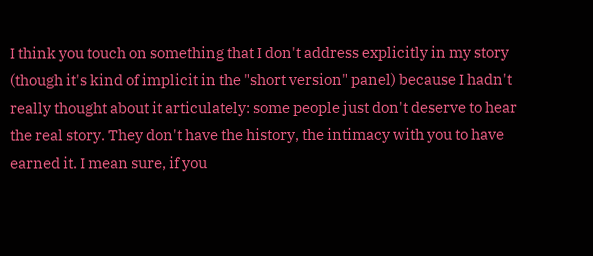I think you touch on something that I don't address explicitly in my story
(though it's kind of implicit in the "short version" panel) because I hadn't
really thought about it articulately: some people just don't deserve to hear
the real story. They don't have the history, the intimacy with you to have
earned it. I mean sure, if you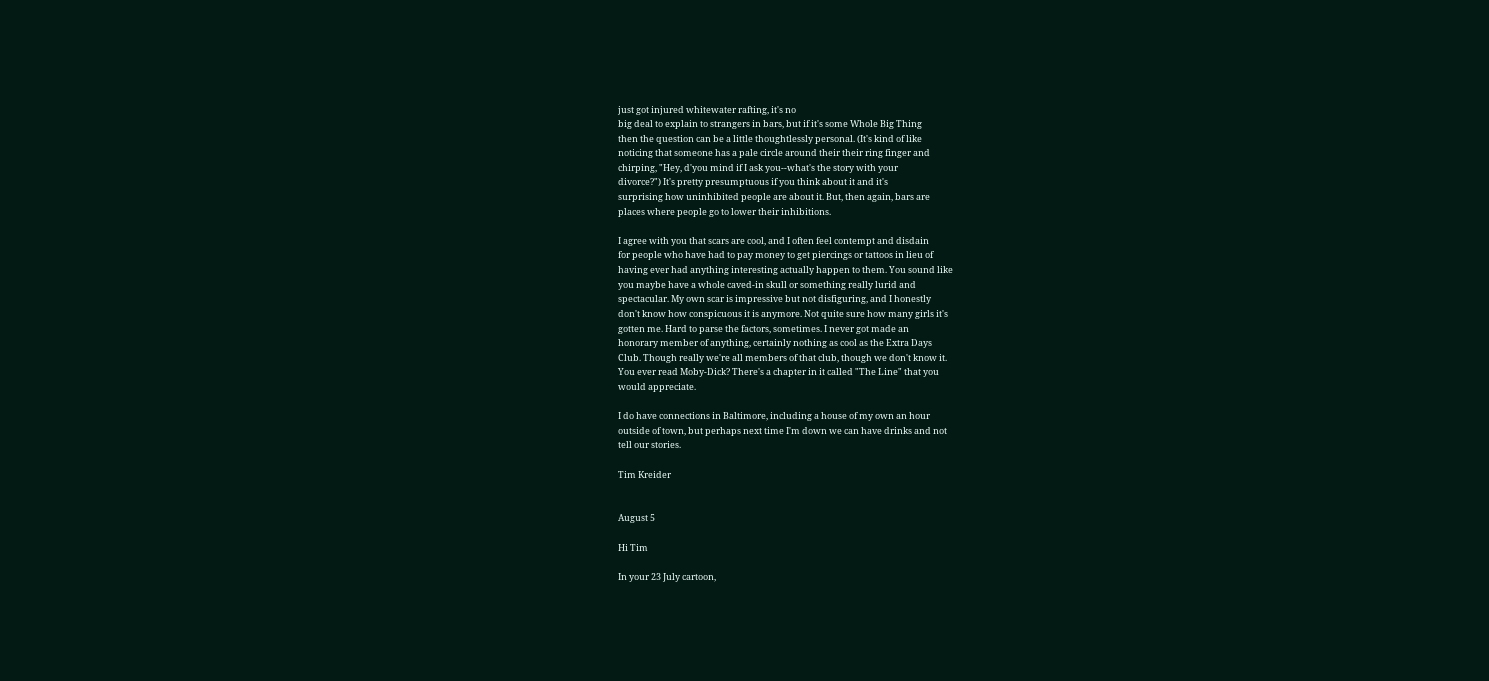just got injured whitewater rafting, it's no
big deal to explain to strangers in bars, but if it's some Whole Big Thing
then the question can be a little thoughtlessly personal. (It's kind of like
noticing that someone has a pale circle around their their ring finger and
chirping, "Hey, d'you mind if I ask you--what's the story with your
divorce?") It's pretty presumptuous if you think about it and it's
surprising how uninhibited people are about it. But, then again, bars are
places where people go to lower their inhibitions.

I agree with you that scars are cool, and I often feel contempt and disdain
for people who have had to pay money to get piercings or tattoos in lieu of
having ever had anything interesting actually happen to them. You sound like
you maybe have a whole caved-in skull or something really lurid and
spectacular. My own scar is impressive but not disfiguring, and I honestly
don't know how conspicuous it is anymore. Not quite sure how many girls it's
gotten me. Hard to parse the factors, sometimes. I never got made an
honorary member of anything, certainly nothing as cool as the Extra Days
Club. Though really we're all members of that club, though we don't know it.
You ever read Moby-Dick? There's a chapter in it called "The Line" that you
would appreciate.

I do have connections in Baltimore, including a house of my own an hour
outside of town, but perhaps next time I'm down we can have drinks and not
tell our stories.

Tim Kreider


August 5

Hi Tim

In your 23 July cartoon,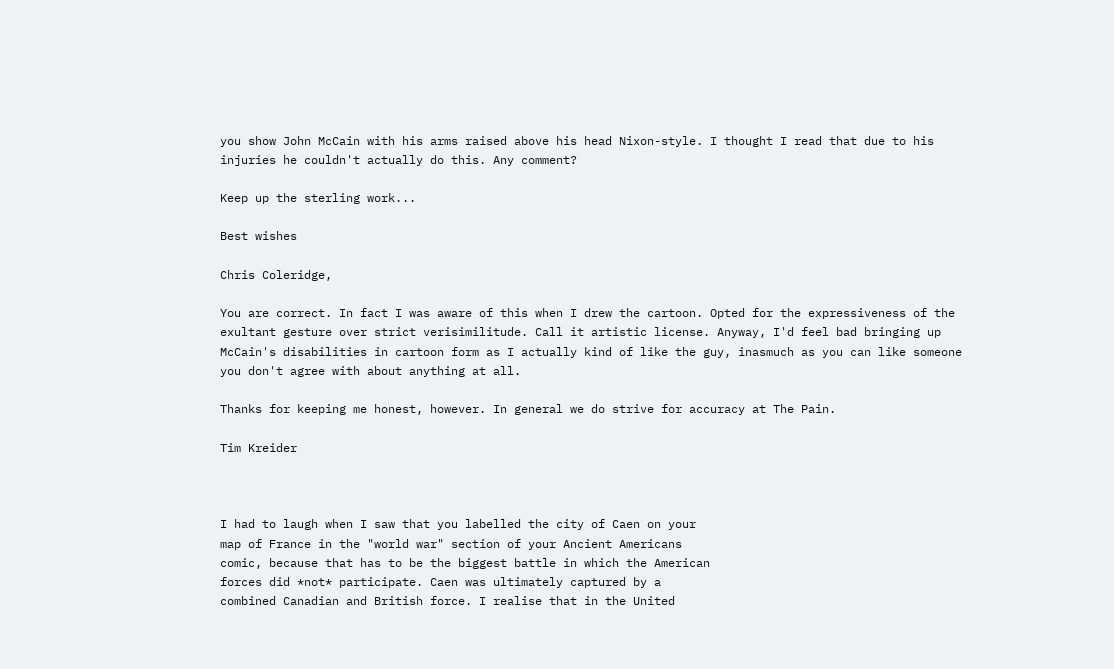you show John McCain with his arms raised above his head Nixon-style. I thought I read that due to his injuries he couldn't actually do this. Any comment?

Keep up the sterling work...

Best wishes

Chris Coleridge,

You are correct. In fact I was aware of this when I drew the cartoon. Opted for the expressiveness of the exultant gesture over strict verisimilitude. Call it artistic license. Anyway, I'd feel bad bringing up McCain's disabilities in cartoon form as I actually kind of like the guy, inasmuch as you can like someone you don't agree with about anything at all.

Thanks for keeping me honest, however. In general we do strive for accuracy at The Pain.

Tim Kreider



I had to laugh when I saw that you labelled the city of Caen on your
map of France in the "world war" section of your Ancient Americans
comic, because that has to be the biggest battle in which the American
forces did *not* participate. Caen was ultimately captured by a
combined Canadian and British force. I realise that in the United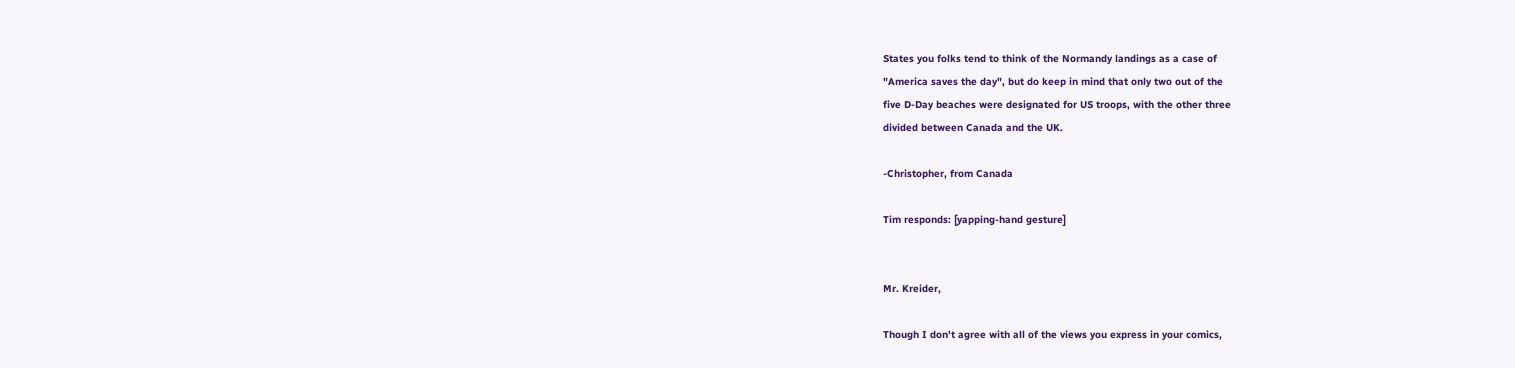States you folks tend to think of the Normandy landings as a case of
"America saves the day", but do keep in mind that only two out of the
five D-Day beaches were designated for US troops, with the other three
divided between Canada and the UK.

-Christopher, from Canada

Tim responds: [yapping-hand gesture]


Mr. Kreider,

Though I don't agree with all of the views you express in your comics,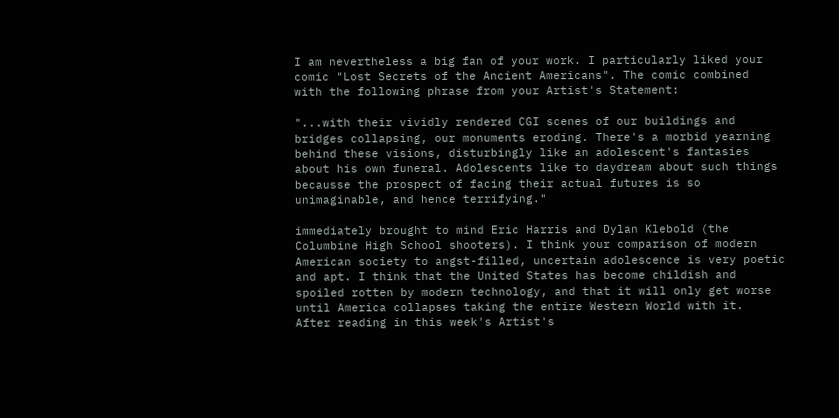I am nevertheless a big fan of your work. I particularly liked your
comic "Lost Secrets of the Ancient Americans". The comic combined
with the following phrase from your Artist's Statement:

"...with their vividly rendered CGI scenes of our buildings and
bridges collapsing, our monuments eroding. There's a morbid yearning
behind these visions, disturbingly like an adolescent's fantasies
about his own funeral. Adolescents like to daydream about such things
becausse the prospect of facing their actual futures is so
unimaginable, and hence terrifying."

immediately brought to mind Eric Harris and Dylan Klebold (the
Columbine High School shooters). I think your comparison of modern
American society to angst-filled, uncertain adolescence is very poetic
and apt. I think that the United States has become childish and
spoiled rotten by modern technology, and that it will only get worse
until America collapses taking the entire Western World with it.
After reading in this week's Artist's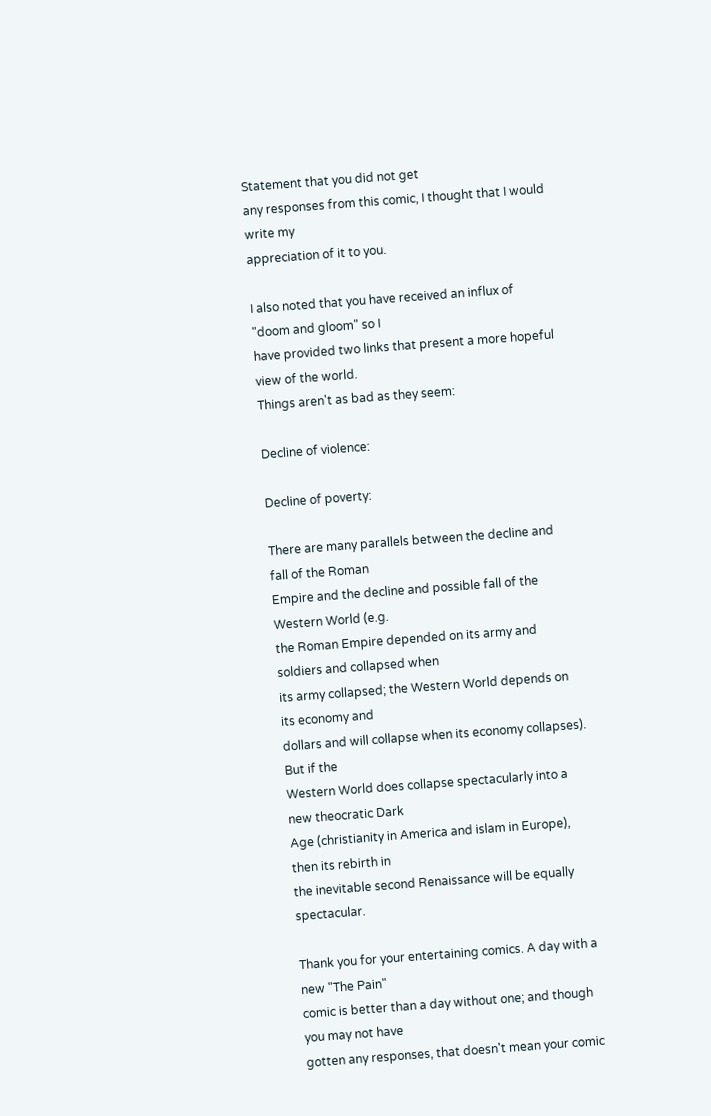Statement that you did not get
any responses from this comic, I thought that I would write my
appreciation of it to you.

I also noted that you have received an influx of "doom and gloom" so I
have provided two links that present a more hopeful view of the world.
Things aren't as bad as they seem:

Decline of violence:

Decline of poverty:

There are many parallels between the decline and fall of the Roman
Empire and the decline and possible fall of the Western World (e.g.
the Roman Empire depended on its army and soldiers and collapsed when
its army collapsed; the Western World depends on its economy and
dollars and will collapse when its economy collapses). But if the
Western World does collapse spectacularly into a new theocratic Dark
Age (christianity in America and islam in Europe), then its rebirth in
the inevitable second Renaissance will be equally spectacular.

Thank you for your entertaining comics. A day with a new "The Pain"
comic is better than a day without one; and though you may not have
gotten any responses, that doesn't mean your comic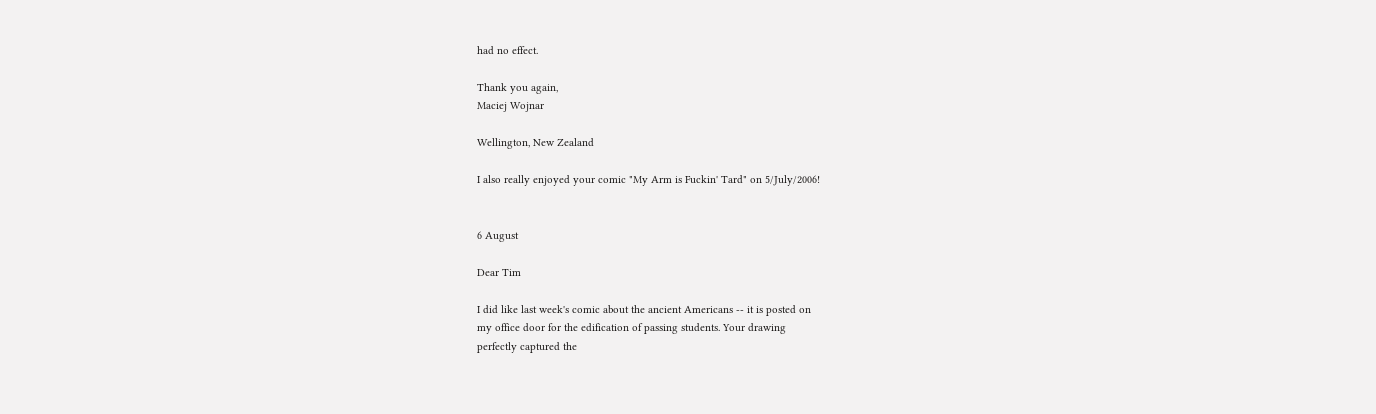had no effect.

Thank you again,
Maciej Wojnar

Wellington, New Zealand

I also really enjoyed your comic "My Arm is Fuckin' Tard" on 5/July/2006!


6 August

Dear Tim

I did like last week's comic about the ancient Americans -- it is posted on
my office door for the edification of passing students. Your drawing
perfectly captured the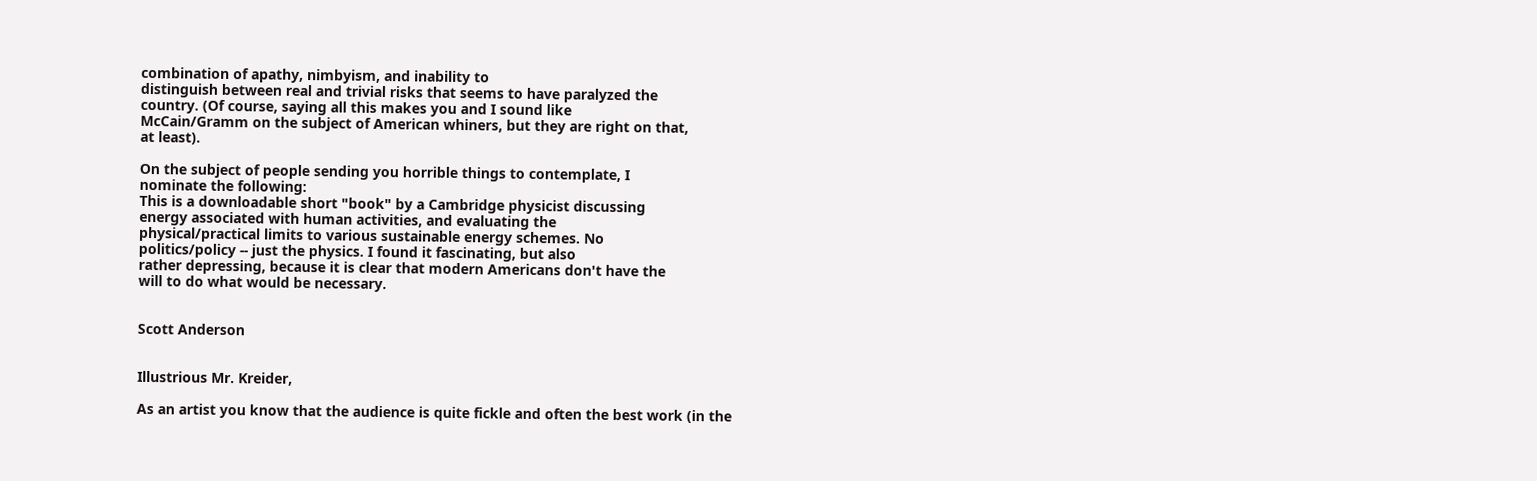combination of apathy, nimbyism, and inability to
distinguish between real and trivial risks that seems to have paralyzed the
country. (Of course, saying all this makes you and I sound like
McCain/Gramm on the subject of American whiners, but they are right on that,
at least).

On the subject of people sending you horrible things to contemplate, I
nominate the following:
This is a downloadable short "book" by a Cambridge physicist discussing
energy associated with human activities, and evaluating the
physical/practical limits to various sustainable energy schemes. No
politics/policy -- just the physics. I found it fascinating, but also
rather depressing, because it is clear that modern Americans don't have the
will to do what would be necessary.


Scott Anderson


Illustrious Mr. Kreider,

As an artist you know that the audience is quite fickle and often the best work (in the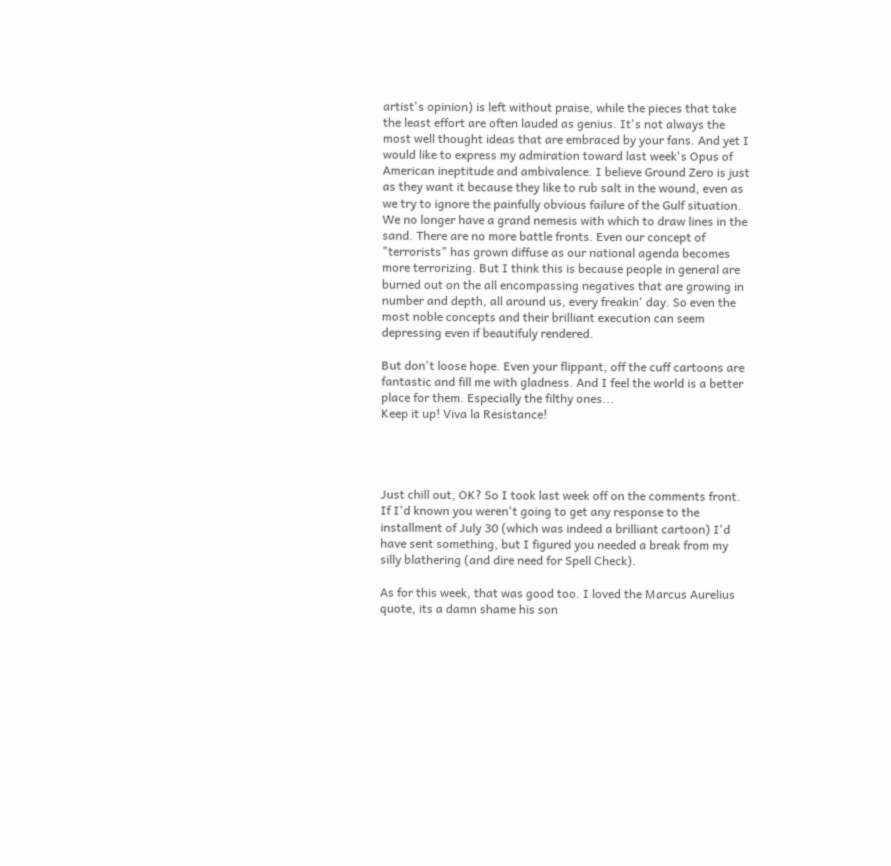artist's opinion) is left without praise, while the pieces that take the least effort are often lauded as genius. It's not always the most well thought ideas that are embraced by your fans. And yet I would like to express my admiration toward last week's Opus of American ineptitude and ambivalence. I believe Ground Zero is just as they want it because they like to rub salt in the wound, even as we try to ignore the painfully obvious failure of the Gulf situation. We no longer have a grand nemesis with which to draw lines in the sand. There are no more battle fronts. Even our concept of "terrorists" has grown diffuse as our national agenda becomes more terrorizing. But I think this is because people in general are burned out on the all encompassing negatives that are growing in number and depth, all around us, every freakin' day. So even the most noble concepts and their brilliant execution can seem depressing even if beautifuly rendered.

But don't loose hope. Even your flippant, off the cuff cartoons are fantastic and fill me with gladness. And I feel the world is a better place for them. Especially the filthy ones...
Keep it up! Viva la Resistance!




Just chill out, OK? So I took last week off on the comments front. If I'd known you weren't going to get any response to the installment of July 30 (which was indeed a brilliant cartoon) I'd have sent something, but I figured you needed a break from my silly blathering (and dire need for Spell Check).

As for this week, that was good too. I loved the Marcus Aurelius quote, its a damn shame his son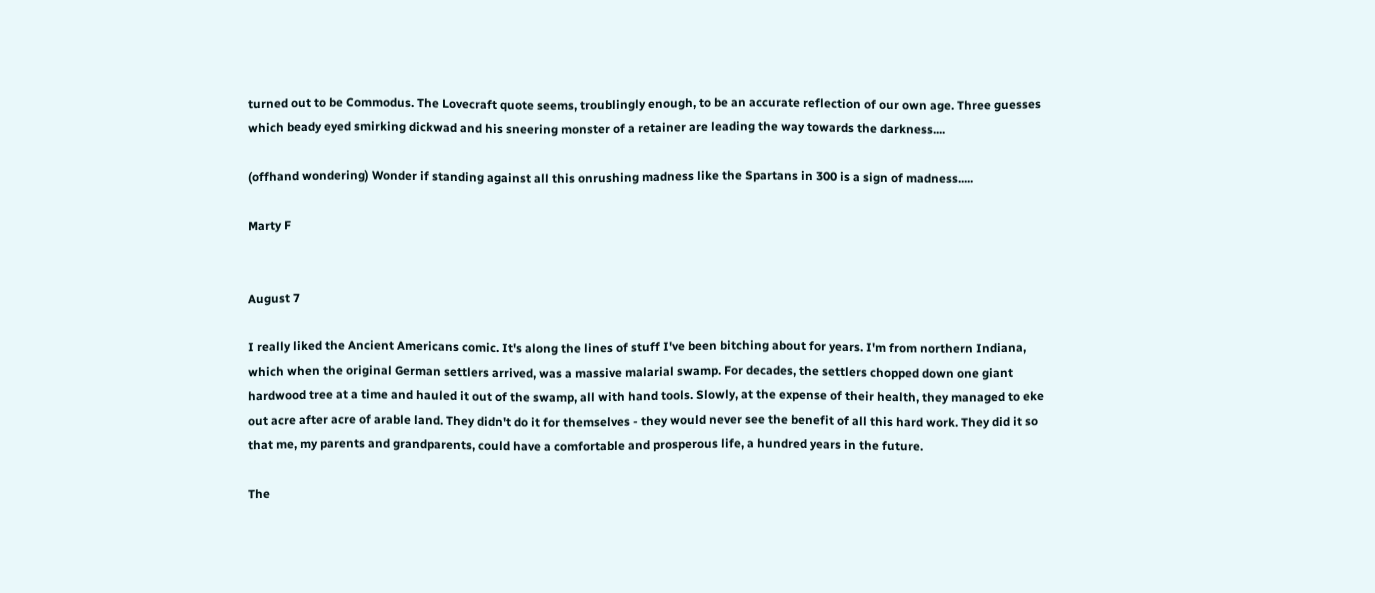turned out to be Commodus. The Lovecraft quote seems, troublingly enough, to be an accurate reflection of our own age. Three guesses which beady eyed smirking dickwad and his sneering monster of a retainer are leading the way towards the darkness....

(offhand wondering) Wonder if standing against all this onrushing madness like the Spartans in 300 is a sign of madness.....

Marty F


August 7

I really liked the Ancient Americans comic. It's along the lines of stuff I've been bitching about for years. I'm from northern Indiana, which when the original German settlers arrived, was a massive malarial swamp. For decades, the settlers chopped down one giant hardwood tree at a time and hauled it out of the swamp, all with hand tools. Slowly, at the expense of their health, they managed to eke out acre after acre of arable land. They didn't do it for themselves - they would never see the benefit of all this hard work. They did it so that me, my parents and grandparents, could have a comfortable and prosperous life, a hundred years in the future.

The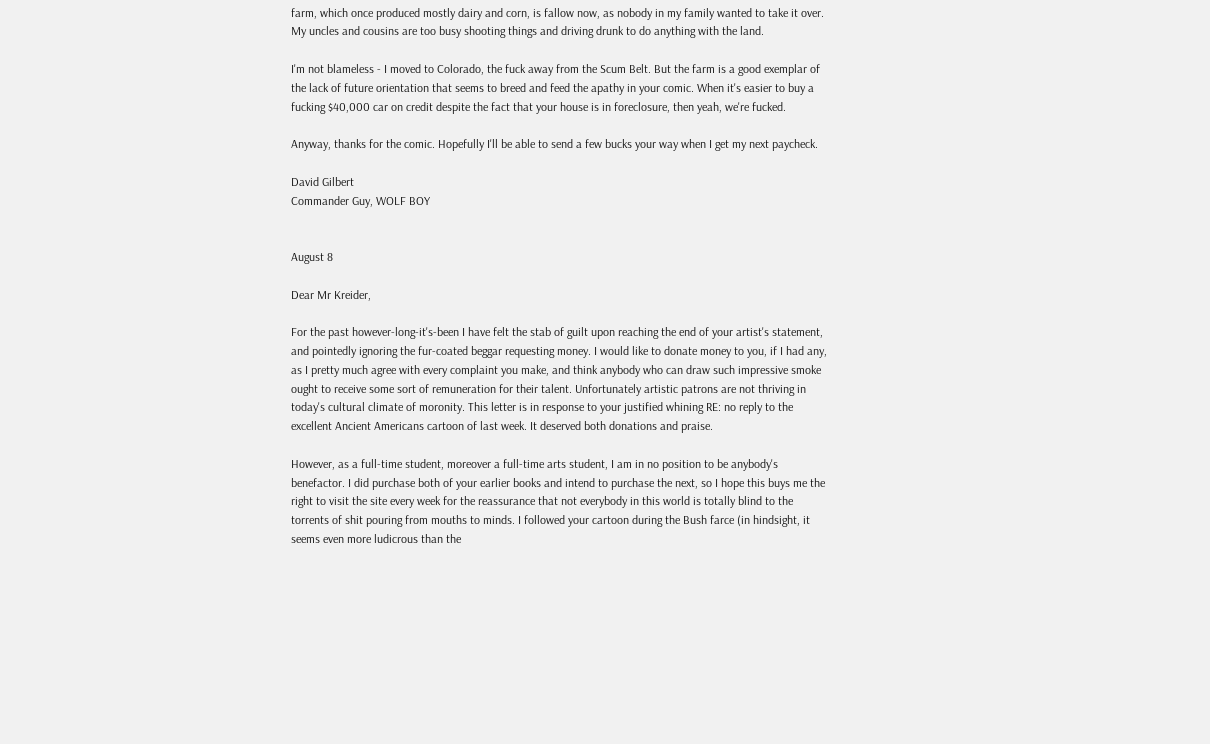farm, which once produced mostly dairy and corn, is fallow now, as nobody in my family wanted to take it over. My uncles and cousins are too busy shooting things and driving drunk to do anything with the land.

I'm not blameless - I moved to Colorado, the fuck away from the Scum Belt. But the farm is a good exemplar of the lack of future orientation that seems to breed and feed the apathy in your comic. When it's easier to buy a fucking $40,000 car on credit despite the fact that your house is in foreclosure, then yeah, we're fucked.

Anyway, thanks for the comic. Hopefully I'll be able to send a few bucks your way when I get my next paycheck.

David Gilbert
Commander Guy, WOLF BOY


August 8

Dear Mr Kreider,

For the past however-long-it's-been I have felt the stab of guilt upon reaching the end of your artist's statement, and pointedly ignoring the fur-coated beggar requesting money. I would like to donate money to you, if I had any, as I pretty much agree with every complaint you make, and think anybody who can draw such impressive smoke ought to receive some sort of remuneration for their talent. Unfortunately artistic patrons are not thriving in today's cultural climate of moronity. This letter is in response to your justified whining RE: no reply to the excellent Ancient Americans cartoon of last week. It deserved both donations and praise.

However, as a full-time student, moreover a full-time arts student, I am in no position to be anybody's benefactor. I did purchase both of your earlier books and intend to purchase the next, so I hope this buys me the right to visit the site every week for the reassurance that not everybody in this world is totally blind to the torrents of shit pouring from mouths to minds. I followed your cartoon during the Bush farce (in hindsight, it seems even more ludicrous than the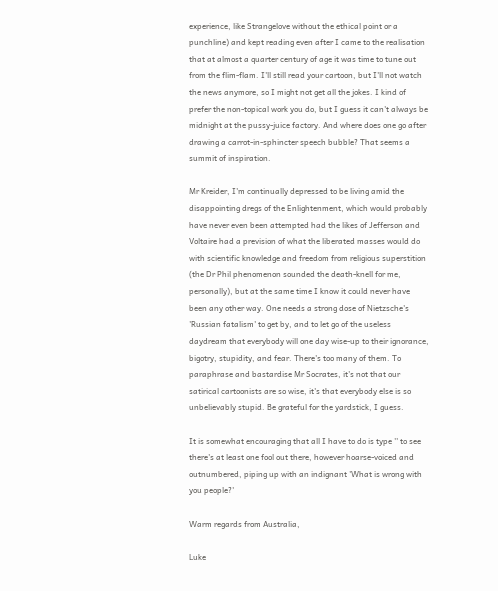experience, like Strangelove without the ethical point or a punchline) and kept reading even after I came to the realisation that at almost a quarter century of age it was time to tune out from the flim-flam. I'll still read your cartoon, but I'll not watch the news anymore, so I might not get all the jokes. I kind of prefer the non-topical work you do, but I guess it can't always be midnight at the pussy-juice factory. And where does one go after drawing a carrot-in-sphincter speech bubble? That seems a summit of inspiration.

Mr Kreider, I'm continually depressed to be living amid the disappointing dregs of the Enlightenment, which would probably have never even been attempted had the likes of Jefferson and Voltaire had a prevision of what the liberated masses would do with scientific knowledge and freedom from religious superstition (the Dr Phil phenomenon sounded the death-knell for me, personally), but at the same time I know it could never have been any other way. One needs a strong dose of Nietzsche's 'Russian fatalism' to get by, and to let go of the useless daydream that everybody will one day wise-up to their ignorance, bigotry, stupidity, and fear. There's too many of them. To paraphrase and bastardise Mr Socrates, it's not that our satirical cartoonists are so wise, it's that everybody else is so unbelievably stupid. Be grateful for the yardstick, I guess.

It is somewhat encouraging that all I have to do is type '' to see there's at least one fool out there, however hoarse-voiced and outnumbered, piping up with an indignant 'What is wrong with you people?'

Warm regards from Australia,

Luke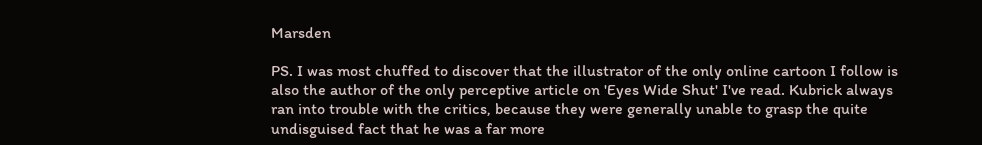Marsden

PS. I was most chuffed to discover that the illustrator of the only online cartoon I follow is also the author of the only perceptive article on 'Eyes Wide Shut' I've read. Kubrick always ran into trouble with the critics, because they were generally unable to grasp the quite undisguised fact that he was a far more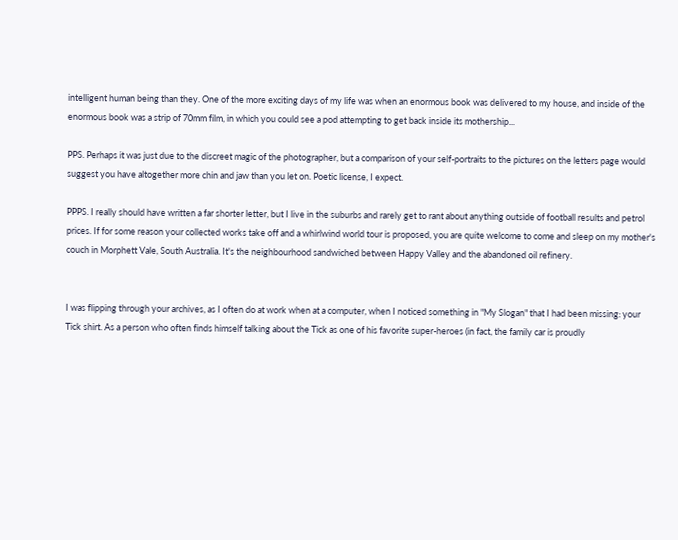intelligent human being than they. One of the more exciting days of my life was when an enormous book was delivered to my house, and inside of the enormous book was a strip of 70mm film, in which you could see a pod attempting to get back inside its mothership...

PPS. Perhaps it was just due to the discreet magic of the photographer, but a comparison of your self-portraits to the pictures on the letters page would suggest you have altogether more chin and jaw than you let on. Poetic license, I expect.

PPPS. I really should have written a far shorter letter, but I live in the suburbs and rarely get to rant about anything outside of football results and petrol prices. If for some reason your collected works take off and a whirlwind world tour is proposed, you are quite welcome to come and sleep on my mother's couch in Morphett Vale, South Australia. It's the neighbourhood sandwiched between Happy Valley and the abandoned oil refinery.


I was flipping through your archives, as I often do at work when at a computer, when I noticed something in "My Slogan" that I had been missing: your Tick shirt. As a person who often finds himself talking about the Tick as one of his favorite super-heroes (in fact, the family car is proudly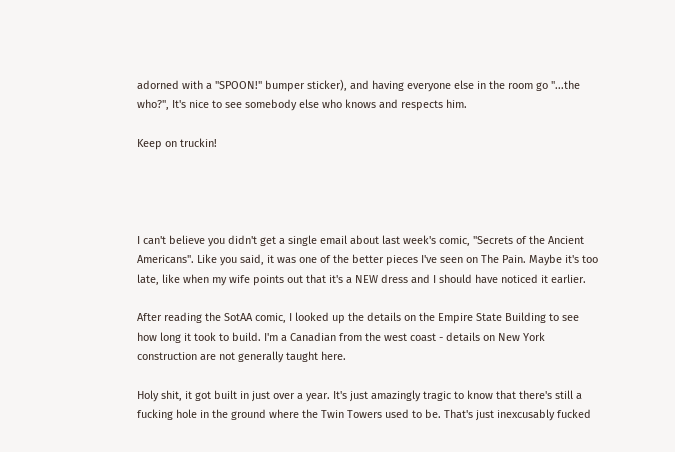adorned with a "SPOON!" bumper sticker), and having everyone else in the room go "...the who?", It's nice to see somebody else who knows and respects him.

Keep on truckin!




I can't believe you didn't get a single email about last week's comic, "Secrets of the Ancient Americans". Like you said, it was one of the better pieces I've seen on The Pain. Maybe it's too late, like when my wife points out that it's a NEW dress and I should have noticed it earlier.

After reading the SotAA comic, I looked up the details on the Empire State Building to see how long it took to build. I'm a Canadian from the west coast - details on New York construction are not generally taught here.

Holy shit, it got built in just over a year. It's just amazingly tragic to know that there's still a fucking hole in the ground where the Twin Towers used to be. That's just inexcusably fucked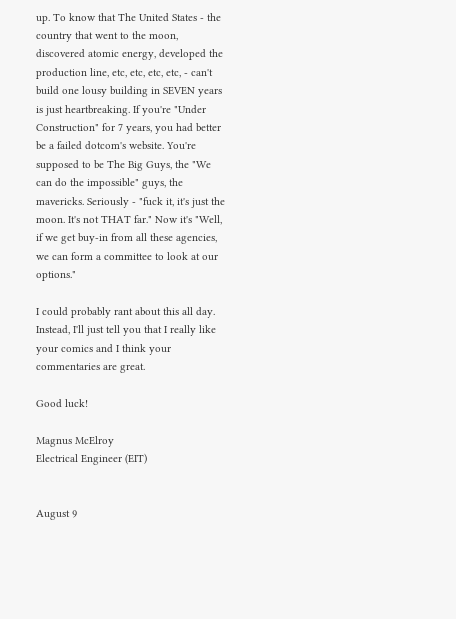up. To know that The United States - the country that went to the moon, discovered atomic energy, developed the production line, etc, etc, etc, etc, - can't build one lousy building in SEVEN years is just heartbreaking. If you're "Under Construction" for 7 years, you had better be a failed dotcom's website. You're supposed to be The Big Guys, the "We can do the impossible" guys, the mavericks. Seriously - "fuck it, it's just the moon. It's not THAT far." Now it's "Well, if we get buy-in from all these agencies, we can form a committee to look at our options."

I could probably rant about this all day. Instead, I'll just tell you that I really like your comics and I think your commentaries are great.

Good luck!

Magnus McElroy
Electrical Engineer (EIT)


August 9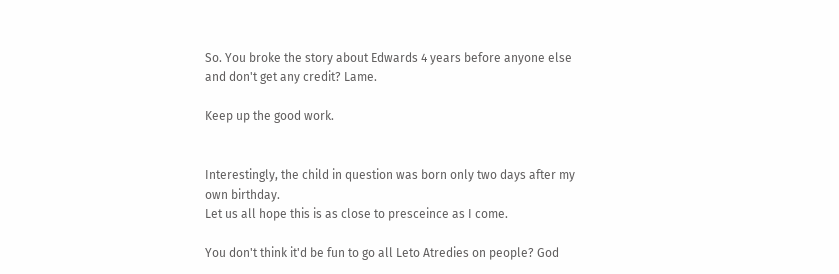So. You broke the story about Edwards 4 years before anyone else and don't get any credit? Lame.

Keep up the good work.


Interestingly, the child in question was born only two days after my own birthday.
Let us all hope this is as close to presceince as I come.

You don't think it'd be fun to go all Leto Atredies on people? God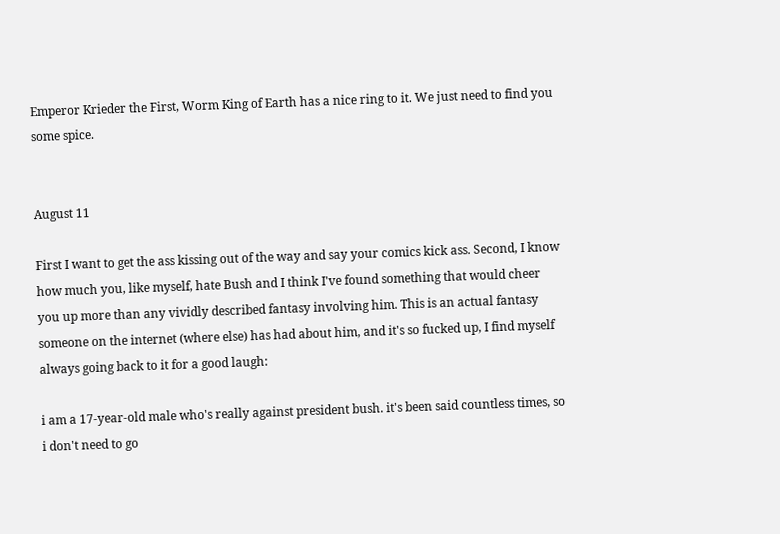Emperor Krieder the First, Worm King of Earth has a nice ring to it. We just need to find you some spice.


August 11

First I want to get the ass kissing out of the way and say your comics kick ass. Second, I know how much you, like myself, hate Bush and I think I've found something that would cheer you up more than any vividly described fantasy involving him. This is an actual fantasy someone on the internet (where else) has had about him, and it's so fucked up, I find myself always going back to it for a good laugh:

i am a 17-year-old male who's really against president bush. it's been said countless times, so i don't need to go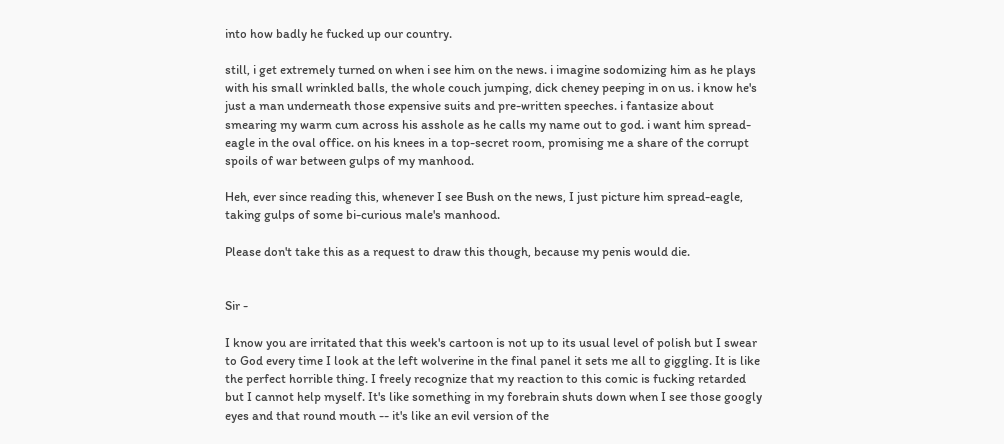into how badly he fucked up our country.

still, i get extremely turned on when i see him on the news. i imagine sodomizing him as he plays with his small wrinkled balls, the whole couch jumping, dick cheney peeping in on us. i know he's just a man underneath those expensive suits and pre-written speeches. i fantasize about smearing my warm cum across his asshole as he calls my name out to god. i want him spread-eagle in the oval office. on his knees in a top-secret room, promising me a share of the corrupt spoils of war between gulps of my manhood.

Heh, ever since reading this, whenever I see Bush on the news, I just picture him spread-eagle, taking gulps of some bi-curious male's manhood.

Please don't take this as a request to draw this though, because my penis would die.


Sir -

I know you are irritated that this week's cartoon is not up to its usual level of polish but I swear to God every time I look at the left wolverine in the final panel it sets me all to giggling. It is like the perfect horrible thing. I freely recognize that my reaction to this comic is fucking retarded but I cannot help myself. It's like something in my forebrain shuts down when I see those googly eyes and that round mouth -- it's like an evil version of the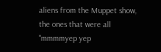aliens from the Muppet show, the ones that were all "mmmmyep yep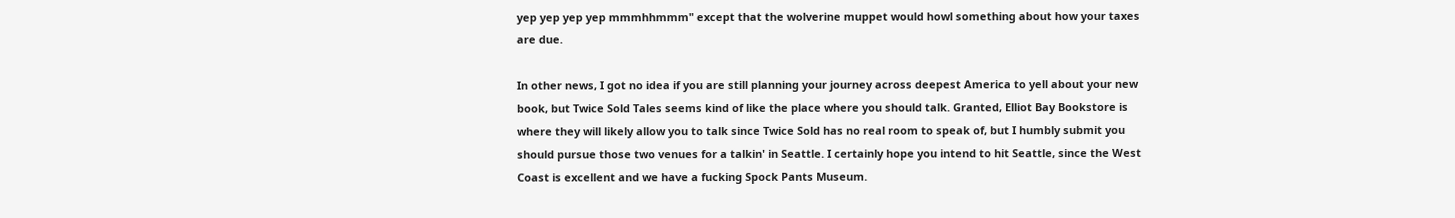yep yep yep yep mmmhhmmm" except that the wolverine muppet would howl something about how your taxes are due.

In other news, I got no idea if you are still planning your journey across deepest America to yell about your new book, but Twice Sold Tales seems kind of like the place where you should talk. Granted, Elliot Bay Bookstore is where they will likely allow you to talk since Twice Sold has no real room to speak of, but I humbly submit you should pursue those two venues for a talkin' in Seattle. I certainly hope you intend to hit Seattle, since the West Coast is excellent and we have a fucking Spock Pants Museum.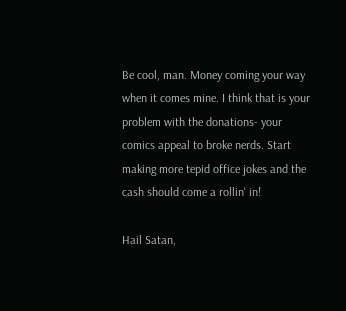Be cool, man. Money coming your way when it comes mine. I think that is your problem with the donations- your comics appeal to broke nerds. Start making more tepid office jokes and the cash should come a rollin' in!

Hail Satan,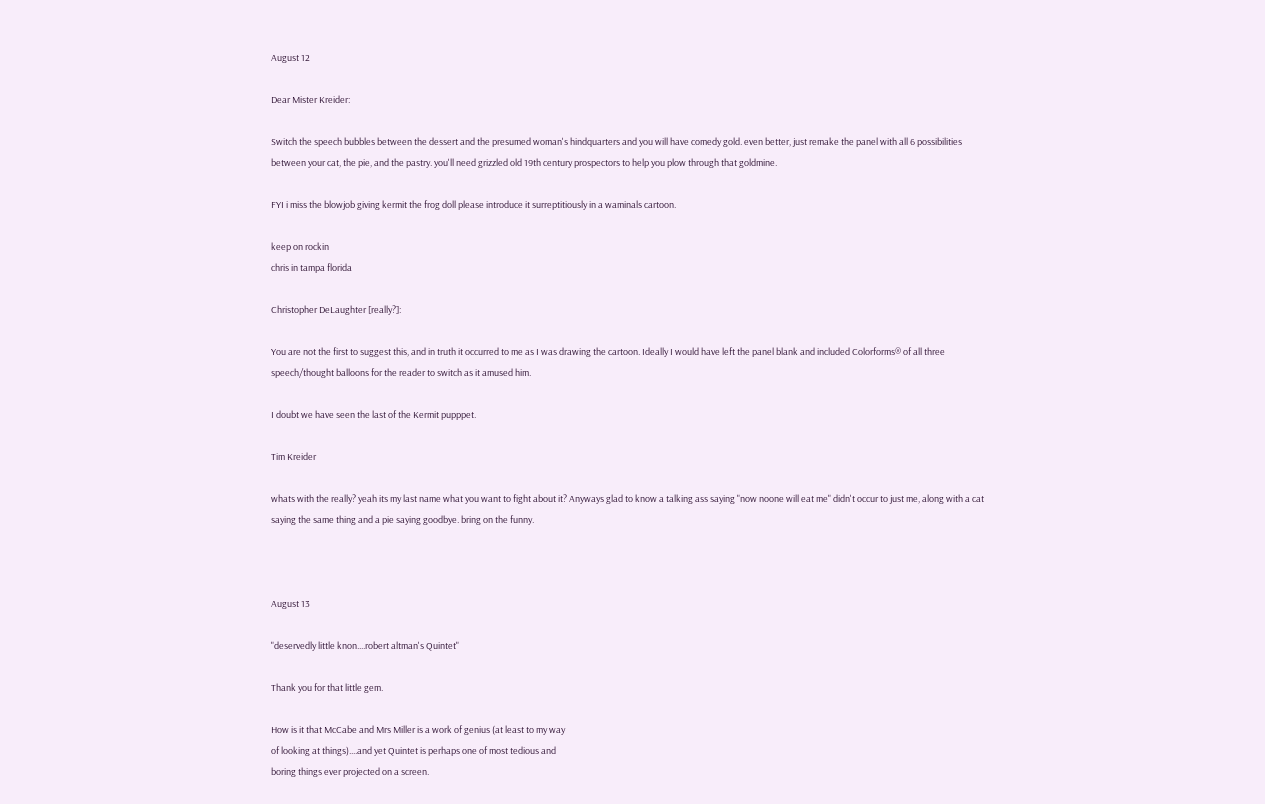August 12

Dear Mister Kreider:

Switch the speech bubbles between the dessert and the presumed woman's hindquarters and you will have comedy gold. even better, just remake the panel with all 6 possibilities between your cat, the pie, and the pastry. you'll need grizzled old 19th century prospectors to help you plow through that goldmine.

FYI i miss the blowjob giving kermit the frog doll please introduce it surreptitiously in a waminals cartoon.

keep on rockin
chris in tampa florida

Christopher DeLaughter [really?]:

You are not the first to suggest this, and in truth it occurred to me as I was drawing the cartoon. Ideally I would have left the panel blank and included Colorforms® of all three speech/thought balloons for the reader to switch as it amused him.

I doubt we have seen the last of the Kermit pupppet.

Tim Kreider

whats with the really? yeah its my last name what you want to fight about it? Anyways glad to know a talking ass saying "now noone will eat me" didn't occur to just me, along with a cat saying the same thing and a pie saying goodbye. bring on the funny.



August 13

"deservedly little knon....robert altman's Quintet"

Thank you for that little gem.

How is it that McCabe and Mrs Miller is a work of genius (at least to my way
of looking at things)....and yet Quintet is perhaps one of most tedious and
boring things ever projected on a screen.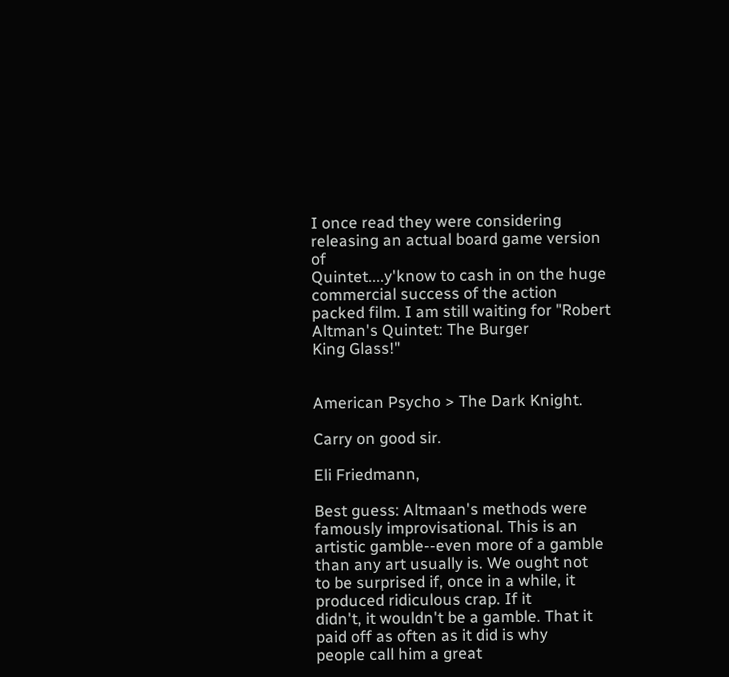I once read they were considering releasing an actual board game version of
Quintet....y'know to cash in on the huge commercial success of the action
packed film. I am still waiting for "Robert Altman's Quintet: The Burger
King Glass!"


American Psycho > The Dark Knight.

Carry on good sir.

Eli Friedmann,

Best guess: Altmaan's methods were famously improvisational. This is an
artistic gamble--even more of a gamble than any art usually is. We ought not
to be surprised if, once in a while, it produced ridiculous crap. If it
didn't, it wouldn't be a gamble. That it paid off as often as it did is why
people call him a great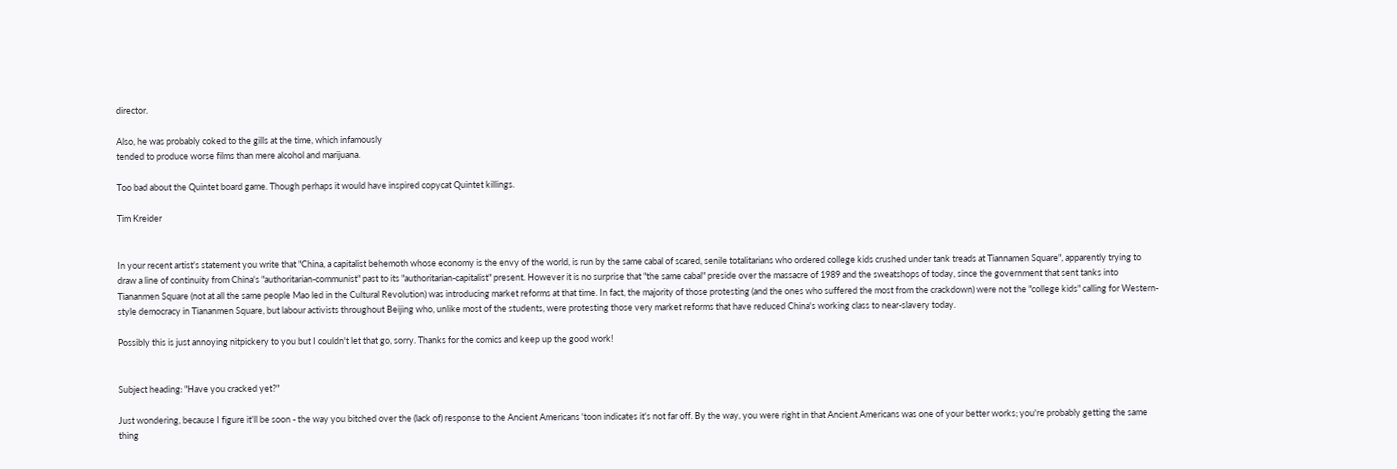director.

Also, he was probably coked to the gills at the time, which infamously
tended to produce worse films than mere alcohol and marijuana.

Too bad about the Quintet board game. Though perhaps it would have inspired copycat Quintet killings.

Tim Kreider


In your recent artist's statement you write that "China, a capitalist behemoth whose economy is the envy of the world, is run by the same cabal of scared, senile totalitarians who ordered college kids crushed under tank treads at Tiannamen Square", apparently trying to draw a line of continuity from China's "authoritarian-communist" past to its "authoritarian-capitalist" present. However it is no surprise that "the same cabal" preside over the massacre of 1989 and the sweatshops of today, since the government that sent tanks into Tiananmen Square (not at all the same people Mao led in the Cultural Revolution) was introducing market reforms at that time. In fact, the majority of those protesting (and the ones who suffered the most from the crackdown) were not the "college kids" calling for Western-style democracy in Tiananmen Square, but labour activists throughout Beijing who, unlike most of the students, were protesting those very market reforms that have reduced China's working class to near-slavery today.

Possibly this is just annoying nitpickery to you but I couldn't let that go, sorry. Thanks for the comics and keep up the good work!


Subject heading: "Have you cracked yet?"

Just wondering, because I figure it'll be soon - the way you bitched over the (lack of) response to the Ancient Americans 'toon indicates it's not far off. By the way, you were right in that Ancient Americans was one of your better works; you're probably getting the same thing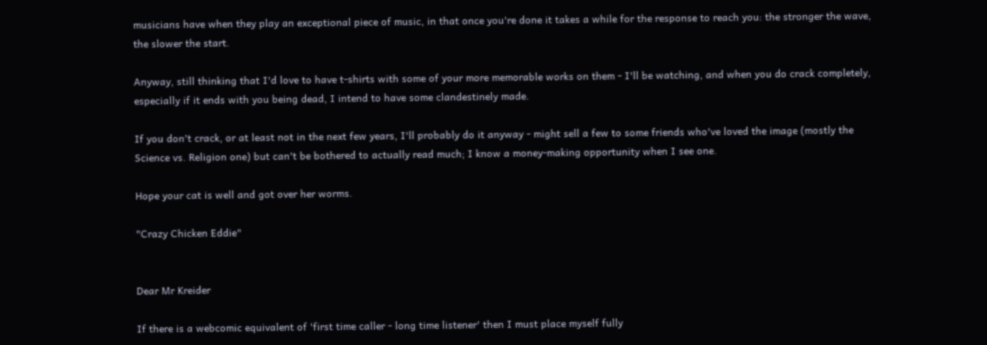musicians have when they play an exceptional piece of music, in that once you're done it takes a while for the response to reach you: the stronger the wave, the slower the start.

Anyway, still thinking that I'd love to have t-shirts with some of your more memorable works on them - I'll be watching, and when you do crack completely, especially if it ends with you being dead, I intend to have some clandestinely made.

If you don't crack, or at least not in the next few years, I'll probably do it anyway - might sell a few to some friends who've loved the image (mostly the Science vs. Religion one) but can't be bothered to actually read much; I know a money-making opportunity when I see one.

Hope your cat is well and got over her worms.

"Crazy Chicken Eddie"


Dear Mr Kreider

If there is a webcomic equivalent of 'first time caller - long time listener' then I must place myself fully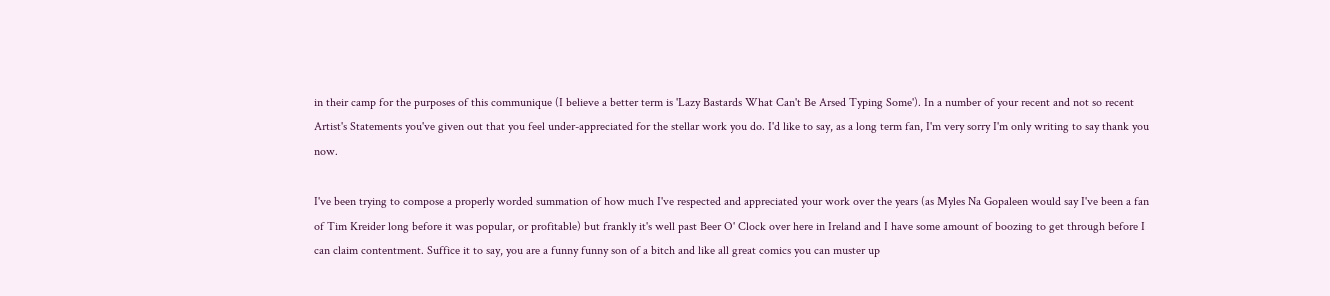in their camp for the purposes of this communique (I believe a better term is 'Lazy Bastards What Can't Be Arsed Typing Some'). In a number of your recent and not so recent Artist's Statements you've given out that you feel under-appreciated for the stellar work you do. I'd like to say, as a long term fan, I'm very sorry I'm only writing to say thank you now.

I've been trying to compose a properly worded summation of how much I've respected and appreciated your work over the years (as Myles Na Gopaleen would say I've been a fan of Tim Kreider long before it was popular, or profitable) but frankly it's well past Beer O' Clock over here in Ireland and I have some amount of boozing to get through before I can claim contentment. Suffice it to say, you are a funny funny son of a bitch and like all great comics you can muster up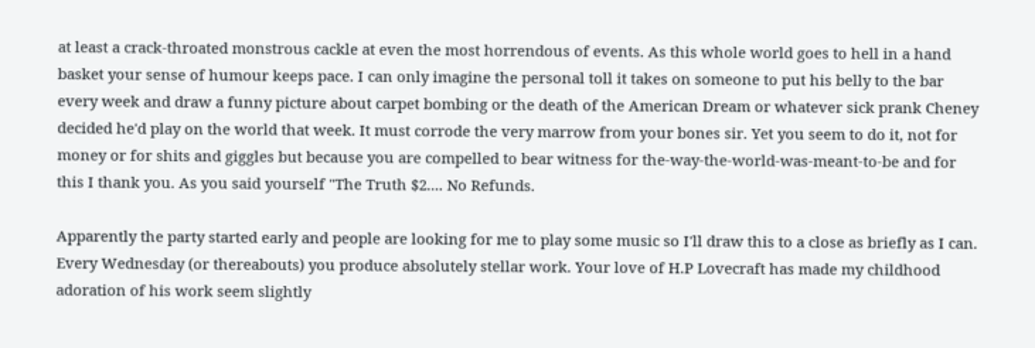at least a crack-throated monstrous cackle at even the most horrendous of events. As this whole world goes to hell in a hand basket your sense of humour keeps pace. I can only imagine the personal toll it takes on someone to put his belly to the bar every week and draw a funny picture about carpet bombing or the death of the American Dream or whatever sick prank Cheney decided he'd play on the world that week. It must corrode the very marrow from your bones sir. Yet you seem to do it, not for money or for shits and giggles but because you are compelled to bear witness for the-way-the-world-was-meant-to-be and for this I thank you. As you said yourself "The Truth $2.... No Refunds.

Apparently the party started early and people are looking for me to play some music so I'll draw this to a close as briefly as I can. Every Wednesday (or thereabouts) you produce absolutely stellar work. Your love of H.P Lovecraft has made my childhood adoration of his work seem slightly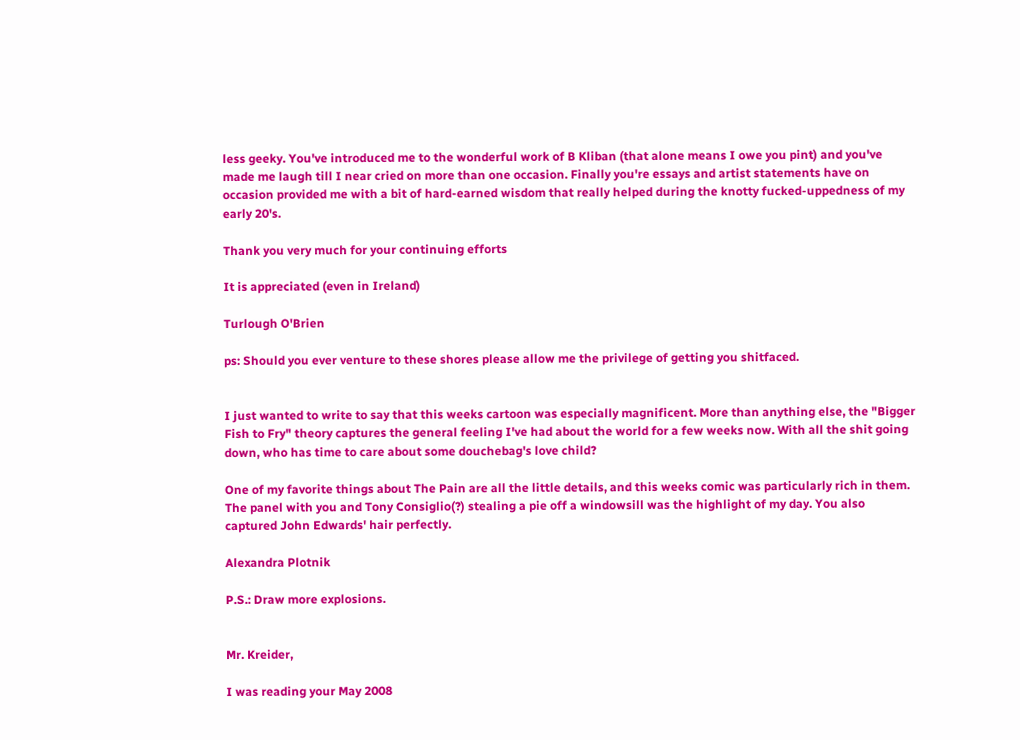less geeky. You've introduced me to the wonderful work of B Kliban (that alone means I owe you pint) and you've made me laugh till I near cried on more than one occasion. Finally you're essays and artist statements have on occasion provided me with a bit of hard-earned wisdom that really helped during the knotty fucked-uppedness of my early 20's.

Thank you very much for your continuing efforts

It is appreciated (even in Ireland)

Turlough O'Brien

ps: Should you ever venture to these shores please allow me the privilege of getting you shitfaced.


I just wanted to write to say that this weeks cartoon was especially magnificent. More than anything else, the "Bigger Fish to Fry" theory captures the general feeling I've had about the world for a few weeks now. With all the shit going down, who has time to care about some douchebag's love child?

One of my favorite things about The Pain are all the little details, and this weeks comic was particularly rich in them. The panel with you and Tony Consiglio(?) stealing a pie off a windowsill was the highlight of my day. You also captured John Edwards' hair perfectly.

Alexandra Plotnik

P.S.: Draw more explosions.


Mr. Kreider,

I was reading your May 2008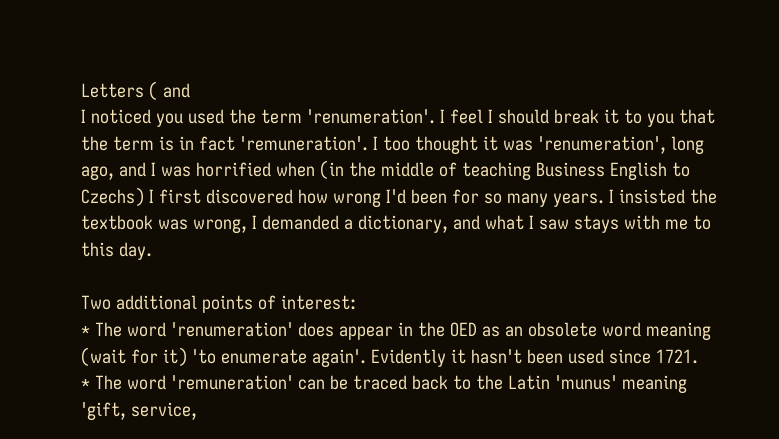Letters ( and
I noticed you used the term 'renumeration'. I feel I should break it to you that
the term is in fact 'remuneration'. I too thought it was 'renumeration', long
ago, and I was horrified when (in the middle of teaching Business English to
Czechs) I first discovered how wrong I'd been for so many years. I insisted the
textbook was wrong, I demanded a dictionary, and what I saw stays with me to
this day.

Two additional points of interest:
* The word 'renumeration' does appear in the OED as an obsolete word meaning
(wait for it) 'to enumerate again'. Evidently it hasn't been used since 1721.
* The word 'remuneration' can be traced back to the Latin 'munus' meaning
'gift, service,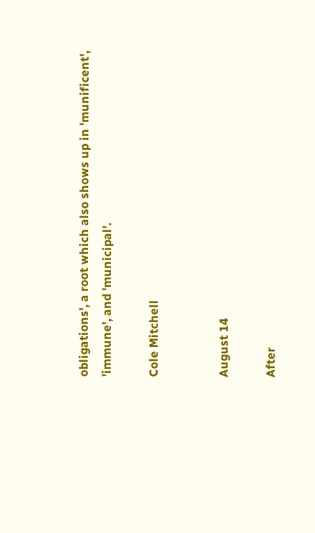obligations', a root which also shows up in 'munificent',
'immune', and 'municipal'.

Cole Mitchell


August 14

After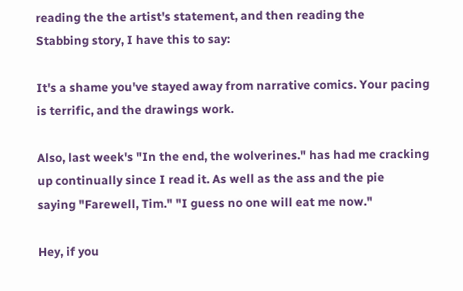reading the the artist's statement, and then reading the
Stabbing story, I have this to say:

It's a shame you've stayed away from narrative comics. Your pacing
is terrific, and the drawings work.

Also, last week's "In the end, the wolverines." has had me cracking
up continually since I read it. As well as the ass and the pie
saying "Farewell, Tim." "I guess no one will eat me now."

Hey, if you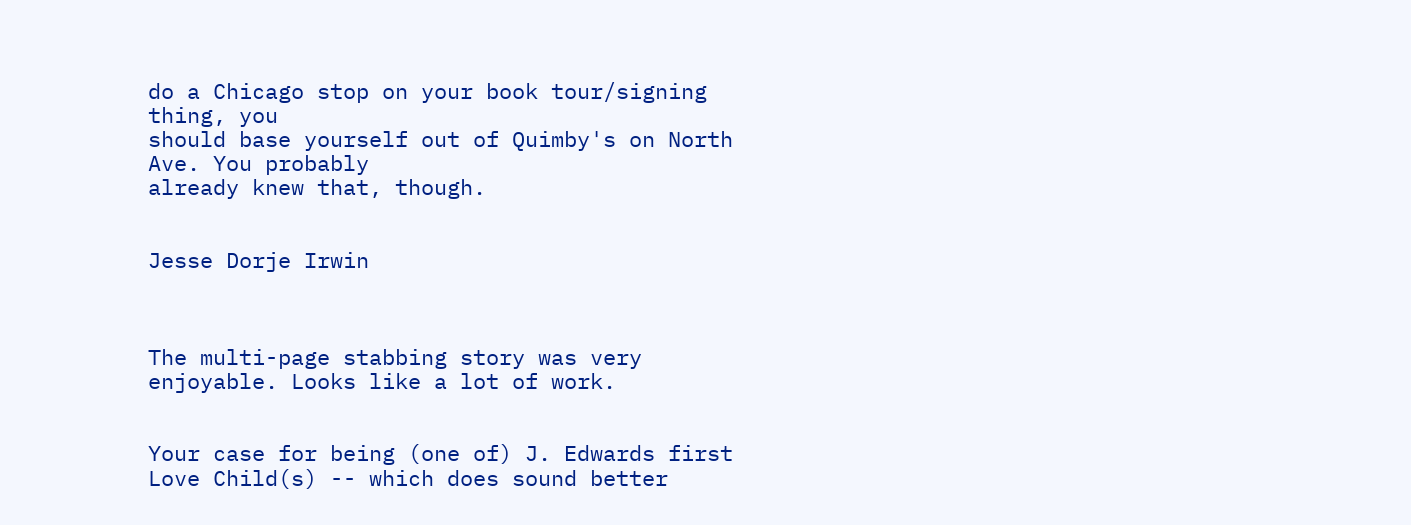do a Chicago stop on your book tour/signing thing, you
should base yourself out of Quimby's on North Ave. You probably
already knew that, though.


Jesse Dorje Irwin



The multi-page stabbing story was very enjoyable. Looks like a lot of work.


Your case for being (one of) J. Edwards first Love Child(s) -- which does sound better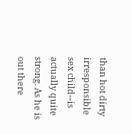than hot dirty irresponsible sex child--is actually quite strong. As he is out there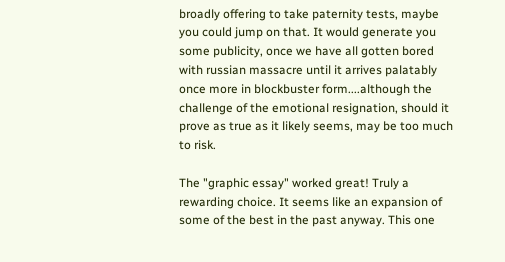broadly offering to take paternity tests, maybe you could jump on that. It would generate you some publicity, once we have all gotten bored with russian massacre until it arrives palatably once more in blockbuster form....although the challenge of the emotional resignation, should it prove as true as it likely seems, may be too much to risk.

The "graphic essay" worked great! Truly a rewarding choice. It seems like an expansion of some of the best in the past anyway. This one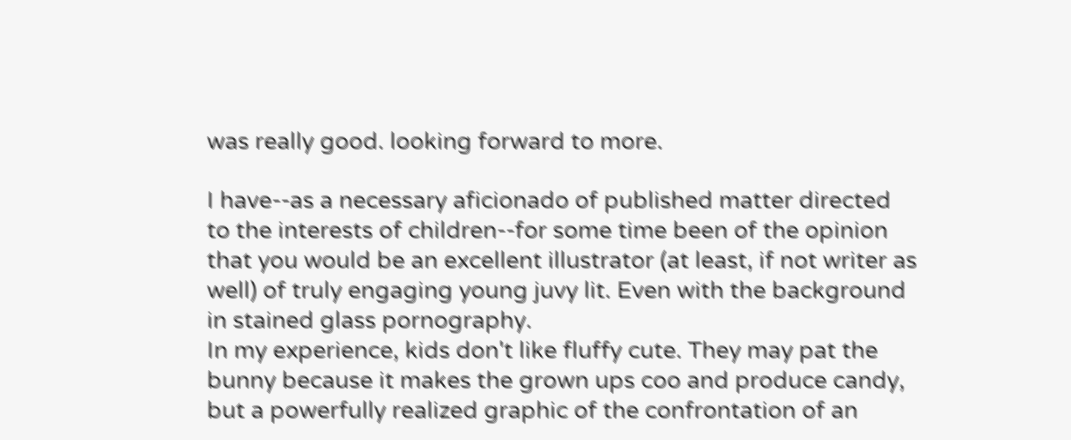was really good. looking forward to more.

I have--as a necessary aficionado of published matter directed to the interests of children--for some time been of the opinion that you would be an excellent illustrator (at least, if not writer as well) of truly engaging young juvy lit. Even with the background in stained glass pornography.
In my experience, kids don't like fluffy cute. They may pat the bunny because it makes the grown ups coo and produce candy, but a powerfully realized graphic of the confrontation of an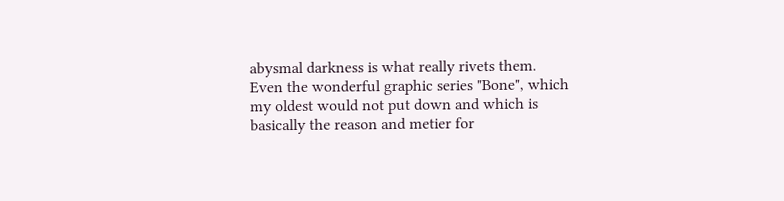abysmal darkness is what really rivets them.
Even the wonderful graphic series "Bone", which my oldest would not put down and which is basically the reason and metier for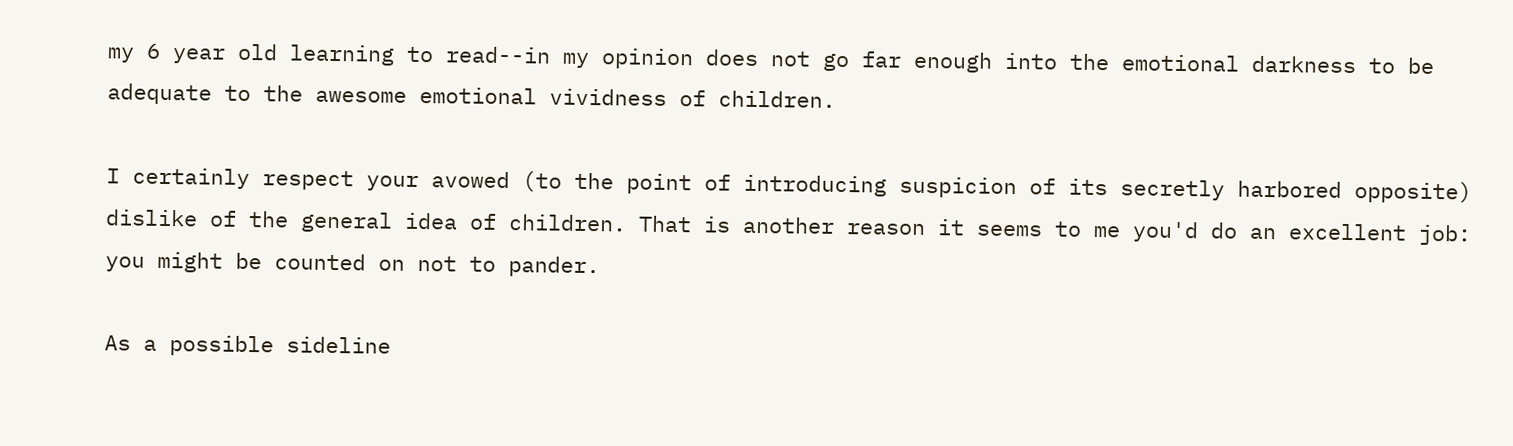my 6 year old learning to read--in my opinion does not go far enough into the emotional darkness to be adequate to the awesome emotional vividness of children.

I certainly respect your avowed (to the point of introducing suspicion of its secretly harbored opposite) dislike of the general idea of children. That is another reason it seems to me you'd do an excellent job: you might be counted on not to pander.

As a possible sideline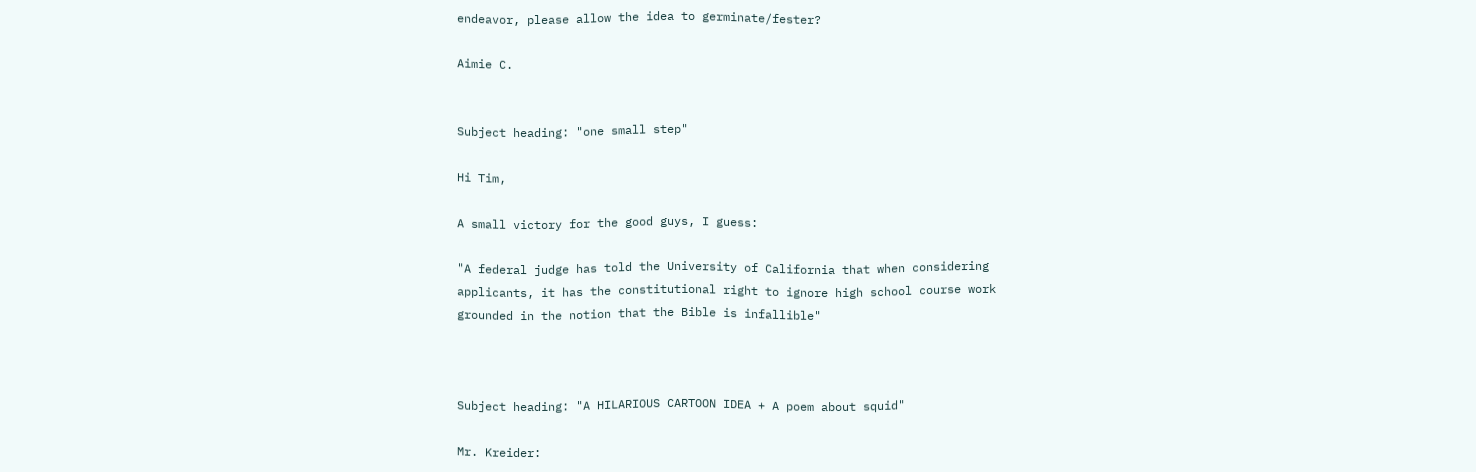endeavor, please allow the idea to germinate/fester?

Aimie C.


Subject heading: "one small step"

Hi Tim,

A small victory for the good guys, I guess:

"A federal judge has told the University of California that when considering
applicants, it has the constitutional right to ignore high school course work
grounded in the notion that the Bible is infallible"



Subject heading: "A HILARIOUS CARTOON IDEA + A poem about squid"

Mr. Kreider: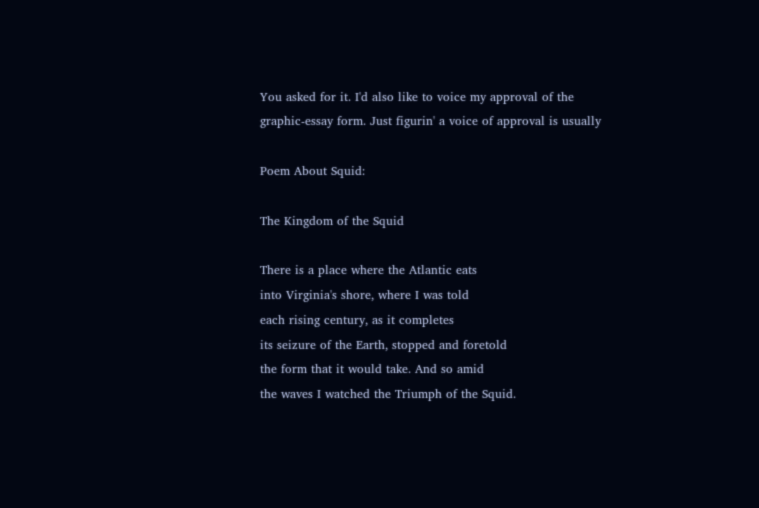You asked for it. I'd also like to voice my approval of the
graphic-essay form. Just figurin' a voice of approval is usually

Poem About Squid:

The Kingdom of the Squid

There is a place where the Atlantic eats
into Virginia's shore, where I was told
each rising century, as it completes
its seizure of the Earth, stopped and foretold
the form that it would take. And so amid
the waves I watched the Triumph of the Squid.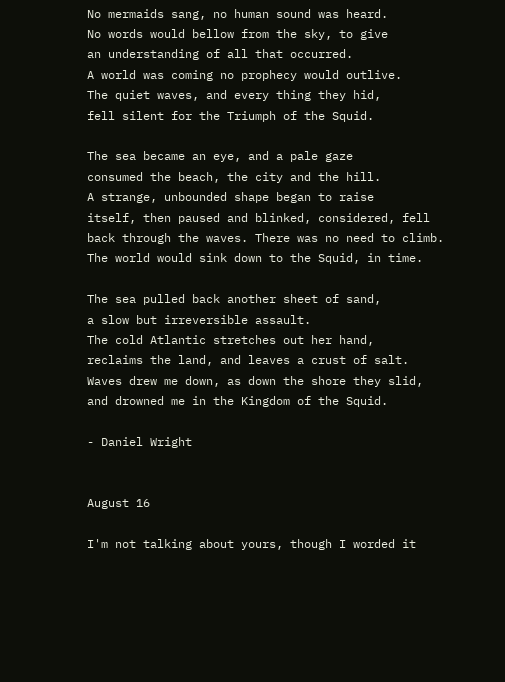No mermaids sang, no human sound was heard.
No words would bellow from the sky, to give
an understanding of all that occurred.
A world was coming no prophecy would outlive.
The quiet waves, and every thing they hid,
fell silent for the Triumph of the Squid.

The sea became an eye, and a pale gaze
consumed the beach, the city and the hill.
A strange, unbounded shape began to raise
itself, then paused and blinked, considered, fell
back through the waves. There was no need to climb.
The world would sink down to the Squid, in time.

The sea pulled back another sheet of sand,
a slow but irreversible assault.
The cold Atlantic stretches out her hand,
reclaims the land, and leaves a crust of salt.
Waves drew me down, as down the shore they slid,
and drowned me in the Kingdom of the Squid.

- Daniel Wright


August 16

I'm not talking about yours, though I worded it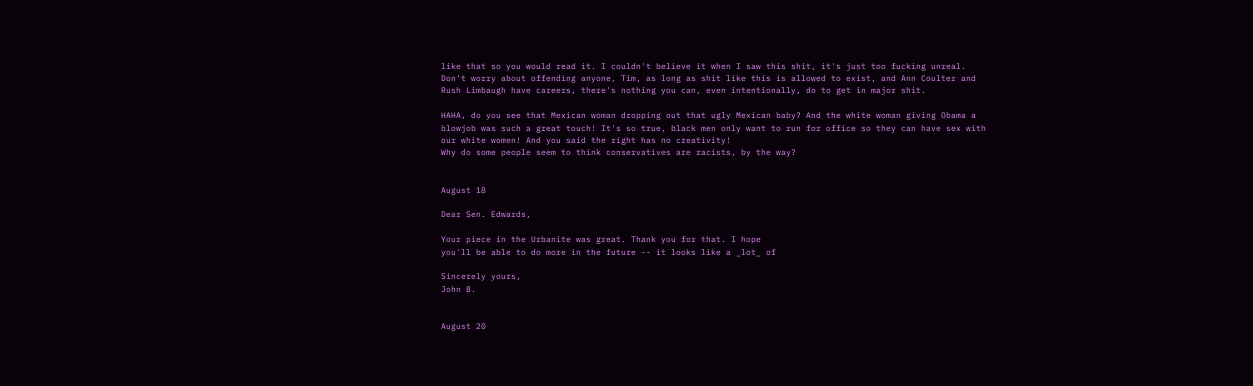like that so you would read it. I couldn't believe it when I saw this shit, it's just too fucking unreal. Don't worry about offending anyone, Tim, as long as shit like this is allowed to exist, and Ann Coulter and Rush Limbaugh have careers, there's nothing you can, even intentionally, do to get in major shit.

HAHA, do you see that Mexican woman dropping out that ugly Mexican baby? And the white woman giving Obama a blowjob was such a great touch! It's so true, black men only want to run for office so they can have sex with our white women! And you said the right has no creativity!
Why do some people seem to think conservatives are racists, by the way?


August 18

Dear Sen. Edwards,

Your piece in the Urbanite was great. Thank you for that. I hope
you'll be able to do more in the future -- it looks like a _lot_ of

Sincerely yours,
John B.


August 20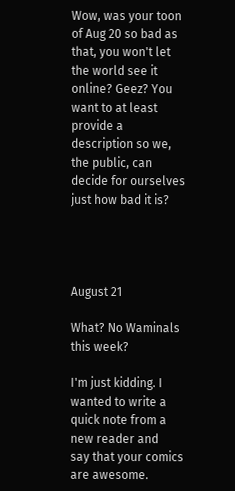Wow, was your toon of Aug 20 so bad as that, you won't let the world see it online? Geez? You want to at least provide a description so we, the public, can decide for ourselves just how bad it is?




August 21

What? No Waminals this week?

I'm just kidding. I wanted to write a quick note from a new reader and
say that your comics are awesome.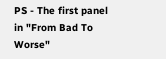PS - The first panel in "From Bad To Worse"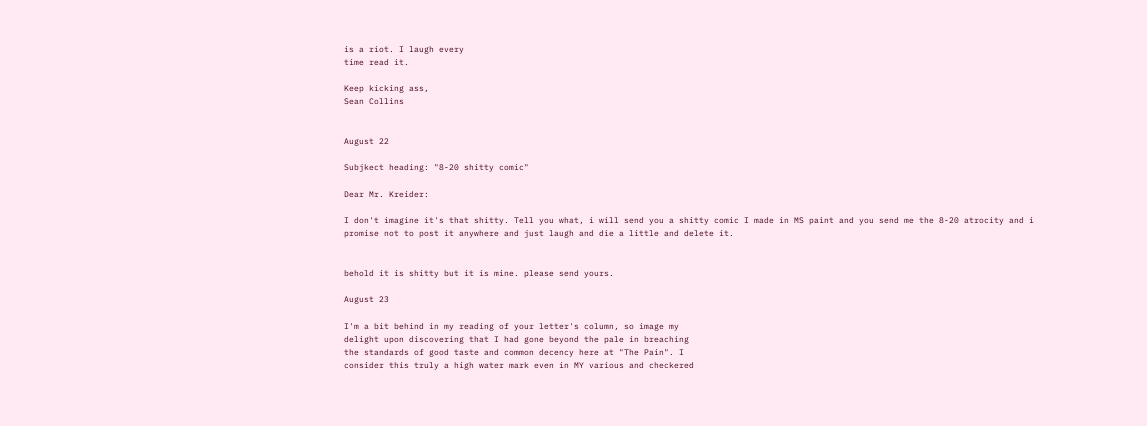is a riot. I laugh every
time read it.

Keep kicking ass,
Sean Collins


August 22

Subjkect heading: "8-20 shitty comic"

Dear Mr. Kreider:

I don't imagine it's that shitty. Tell you what, i will send you a shitty comic I made in MS paint and you send me the 8-20 atrocity and i promise not to post it anywhere and just laugh and die a little and delete it.


behold it is shitty but it is mine. please send yours.

August 23

I'm a bit behind in my reading of your letter's column, so image my
delight upon discovering that I had gone beyond the pale in breaching
the standards of good taste and common decency here at "The Pain". I
consider this truly a high water mark even in MY various and checkered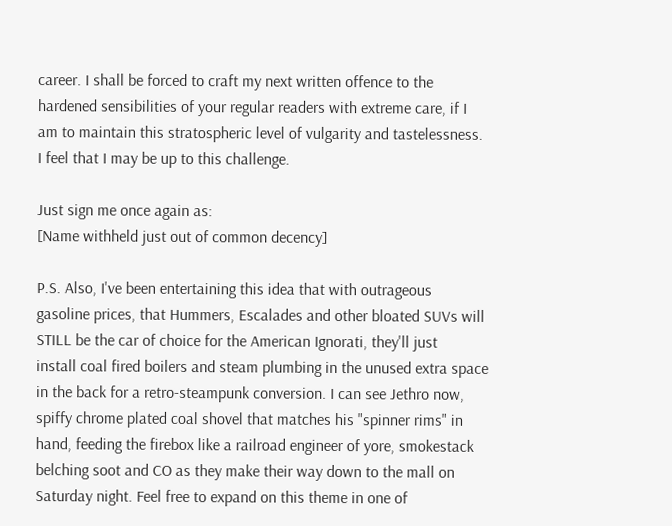career. I shall be forced to craft my next written offence to the
hardened sensibilities of your regular readers with extreme care, if I
am to maintain this stratospheric level of vulgarity and tastelessness.
I feel that I may be up to this challenge.

Just sign me once again as:
[Name withheld just out of common decency]

P.S. Also, I've been entertaining this idea that with outrageous
gasoline prices, that Hummers, Escalades and other bloated SUVs will
STILL be the car of choice for the American Ignorati, they'll just
install coal fired boilers and steam plumbing in the unused extra space
in the back for a retro-steampunk conversion. I can see Jethro now,
spiffy chrome plated coal shovel that matches his "spinner rims" in
hand, feeding the firebox like a railroad engineer of yore, smokestack
belching soot and CO as they make their way down to the mall on
Saturday night. Feel free to expand on this theme in one of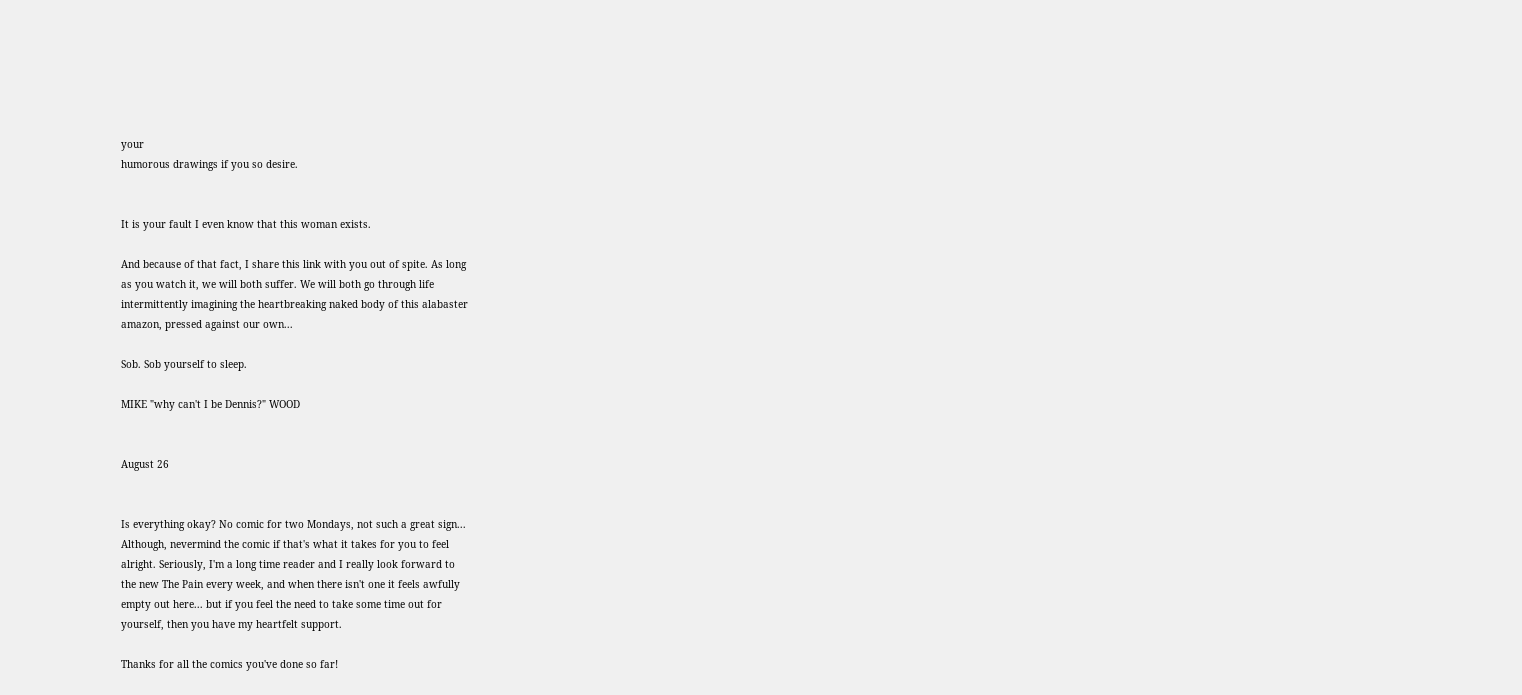your
humorous drawings if you so desire.


It is your fault I even know that this woman exists.

And because of that fact, I share this link with you out of spite. As long
as you watch it, we will both suffer. We will both go through life
intermittently imagining the heartbreaking naked body of this alabaster
amazon, pressed against our own...

Sob. Sob yourself to sleep.

MIKE "why can't I be Dennis?" WOOD


August 26


Is everything okay? No comic for two Mondays, not such a great sign...
Although, nevermind the comic if that's what it takes for you to feel
alright. Seriously, I'm a long time reader and I really look forward to
the new The Pain every week, and when there isn't one it feels awfully
empty out here... but if you feel the need to take some time out for
yourself, then you have my heartfelt support.

Thanks for all the comics you've done so far!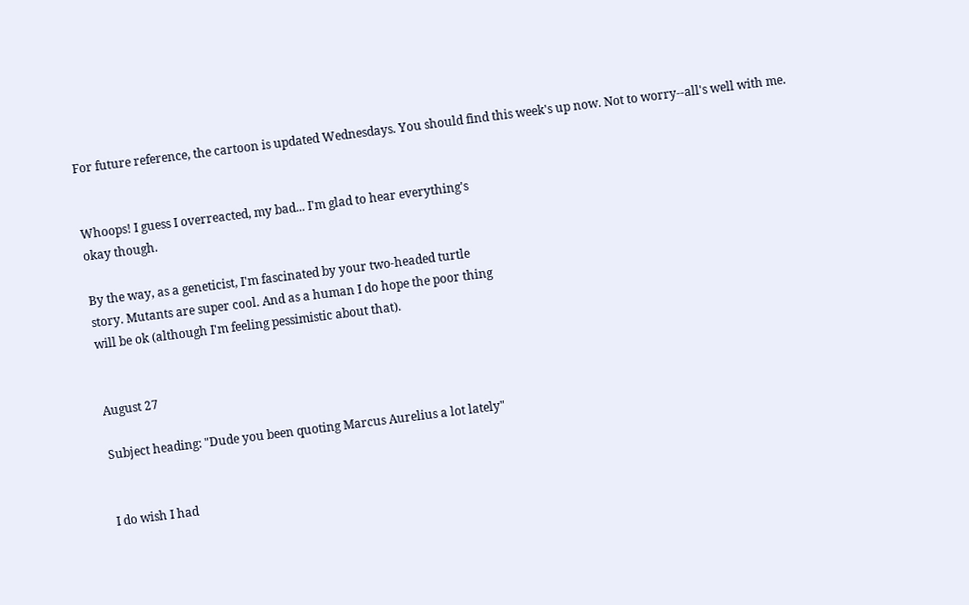For future reference, the cartoon is updated Wednesdays. You should find this week's up now. Not to worry--all's well with me.


Whoops! I guess I overreacted, my bad... I'm glad to hear everything's
okay though.

By the way, as a geneticist, I'm fascinated by your two-headed turtle
story. Mutants are super cool. And as a human I do hope the poor thing
will be ok (although I'm feeling pessimistic about that).


August 27

Subject heading: "Dude you been quoting Marcus Aurelius a lot lately"


I do wish I had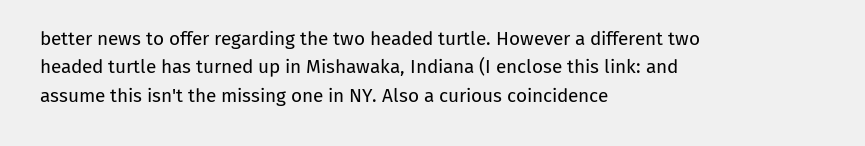better news to offer regarding the two headed turtle. However a different two headed turtle has turned up in Mishawaka, Indiana (I enclose this link: and assume this isn't the missing one in NY. Also a curious coincidence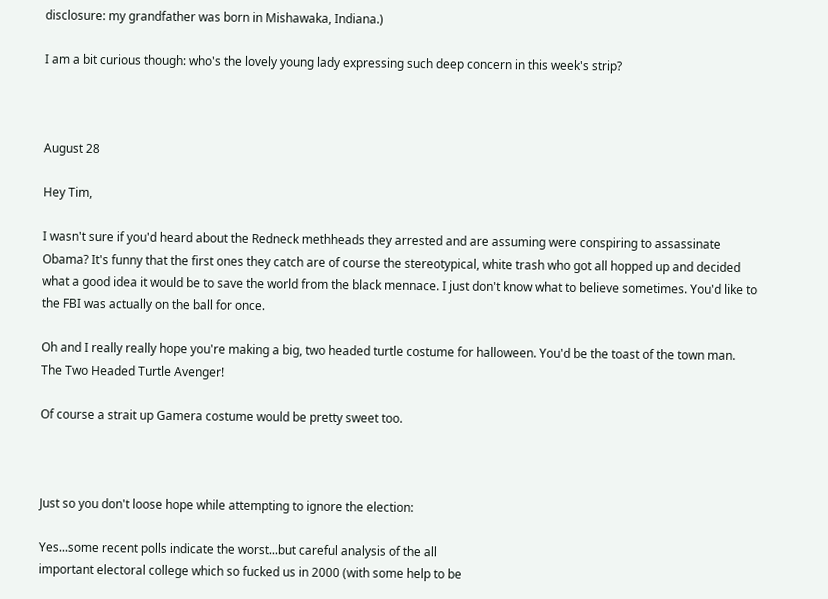disclosure: my grandfather was born in Mishawaka, Indiana.)

I am a bit curious though: who's the lovely young lady expressing such deep concern in this week's strip?



August 28

Hey Tim,

I wasn't sure if you'd heard about the Redneck methheads they arrested and are assuming were conspiring to assassinate Obama? It's funny that the first ones they catch are of course the stereotypical, white trash who got all hopped up and decided what a good idea it would be to save the world from the black mennace. I just don't know what to believe sometimes. You'd like to the FBI was actually on the ball for once.

Oh and I really really hope you're making a big, two headed turtle costume for halloween. You'd be the toast of the town man.
The Two Headed Turtle Avenger!

Of course a strait up Gamera costume would be pretty sweet too.



Just so you don't loose hope while attempting to ignore the election:

Yes...some recent polls indicate the worst...but careful analysis of the all
important electoral college which so fucked us in 2000 (with some help to be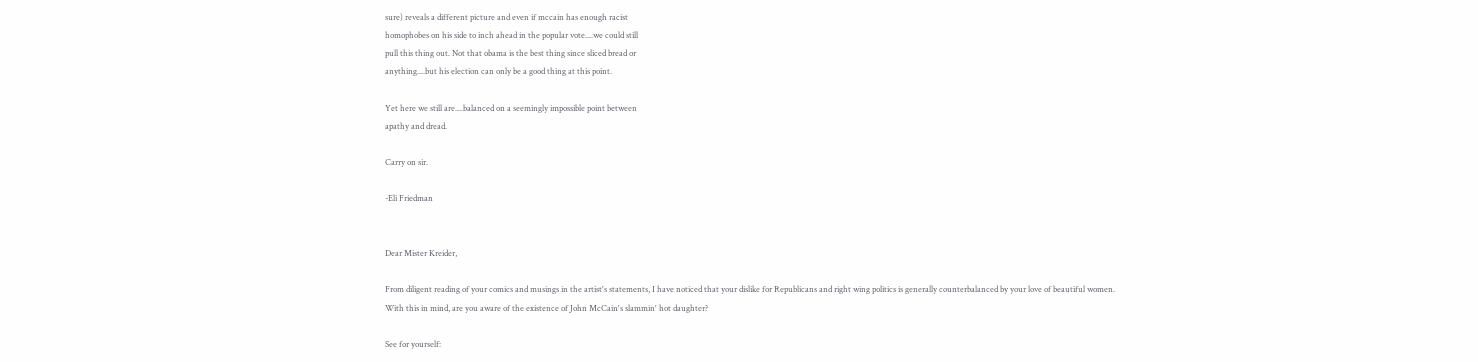sure) reveals a different picture and even if mccain has enough racist
homophobes on his side to inch ahead in the popular vote....we could still
pull this thing out. Not that obama is the best thing since sliced bread or
anything....but his election can only be a good thing at this point.

Yet here we still are....balanced on a seemingly impossible point between
apathy and dread.

Carry on sir.

-Eli Friedman


Dear Mister Kreider,

From diligent reading of your comics and musings in the artist's statements, I have noticed that your dislike for Republicans and right wing politics is generally counterbalanced by your love of beautiful women.
With this in mind, are you aware of the existence of John McCain's slammin' hot daughter?

See for yourself: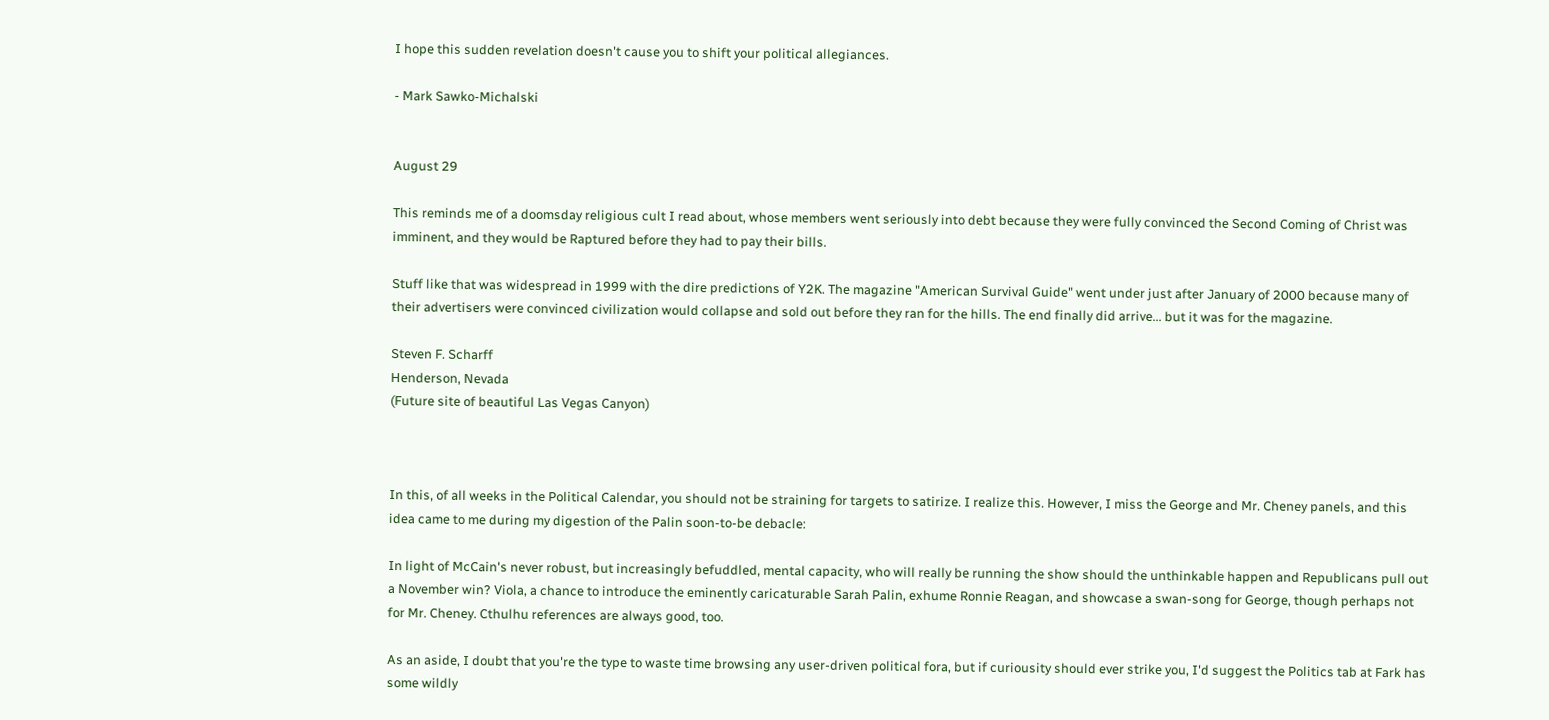I hope this sudden revelation doesn't cause you to shift your political allegiances.

- Mark Sawko-Michalski


August 29

This reminds me of a doomsday religious cult I read about, whose members went seriously into debt because they were fully convinced the Second Coming of Christ was imminent, and they would be Raptured before they had to pay their bills.

Stuff like that was widespread in 1999 with the dire predictions of Y2K. The magazine "American Survival Guide" went under just after January of 2000 because many of their advertisers were convinced civilization would collapse and sold out before they ran for the hills. The end finally did arrive... but it was for the magazine.

Steven F. Scharff
Henderson, Nevada
(Future site of beautiful Las Vegas Canyon)



In this, of all weeks in the Political Calendar, you should not be straining for targets to satirize. I realize this. However, I miss the George and Mr. Cheney panels, and this idea came to me during my digestion of the Palin soon-to-be debacle:

In light of McCain's never robust, but increasingly befuddled, mental capacity, who will really be running the show should the unthinkable happen and Republicans pull out a November win? Viola, a chance to introduce the eminently caricaturable Sarah Palin, exhume Ronnie Reagan, and showcase a swan-song for George, though perhaps not for Mr. Cheney. Cthulhu references are always good, too.

As an aside, I doubt that you're the type to waste time browsing any user-driven political fora, but if curiousity should ever strike you, I'd suggest the Politics tab at Fark has some wildly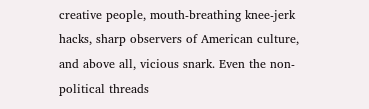creative people, mouth-breathing knee-jerk hacks, sharp observers of American culture, and above all, vicious snark. Even the non-political threads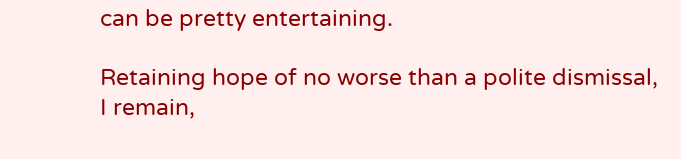can be pretty entertaining.

Retaining hope of no worse than a polite dismissal, I remain,